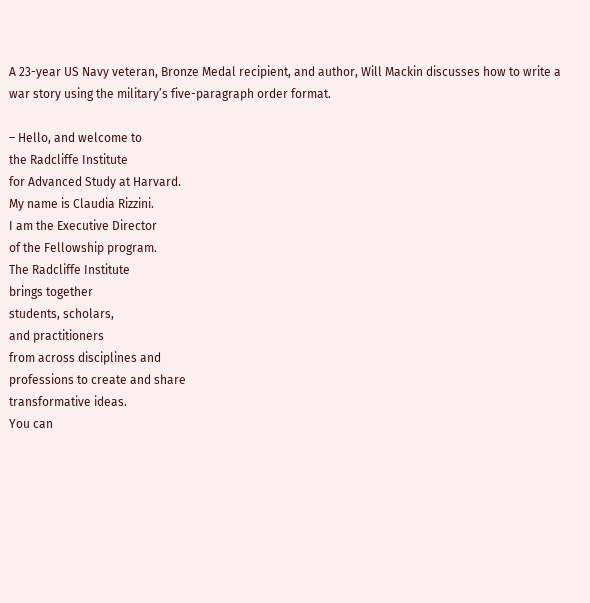A 23-year US Navy veteran, Bronze Medal recipient, and author, Will Mackin discusses how to write a war story using the military’s five-paragraph order format.

– Hello, and welcome to
the Radcliffe Institute
for Advanced Study at Harvard.
My name is Claudia Rizzini.
I am the Executive Director
of the Fellowship program.
The Radcliffe Institute
brings together
students, scholars,
and practitioners
from across disciplines and
professions to create and share
transformative ideas.
You can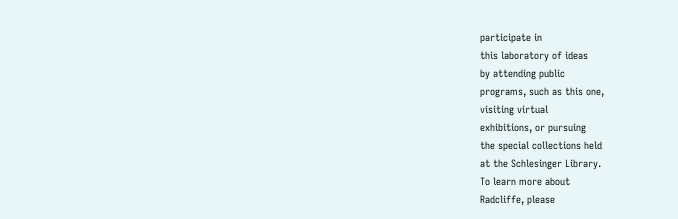participate in
this laboratory of ideas
by attending public
programs, such as this one,
visiting virtual
exhibitions, or pursuing
the special collections held
at the Schlesinger Library.
To learn more about
Radcliffe, please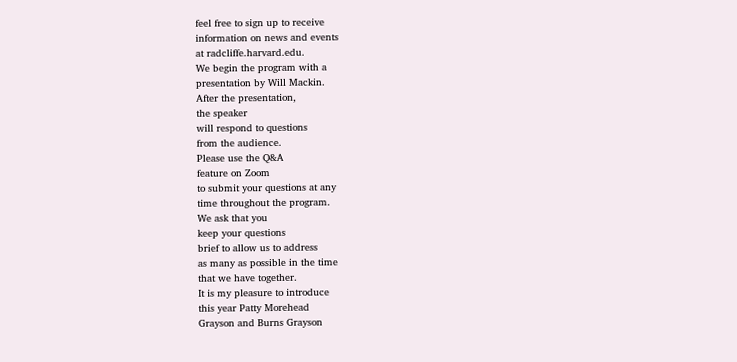feel free to sign up to receive
information on news and events
at radcliffe.harvard.edu.
We begin the program with a
presentation by Will Mackin.
After the presentation,
the speaker
will respond to questions
from the audience.
Please use the Q&A
feature on Zoom
to submit your questions at any
time throughout the program.
We ask that you
keep your questions
brief to allow us to address
as many as possible in the time
that we have together.
It is my pleasure to introduce
this year Patty Morehead
Grayson and Burns Grayson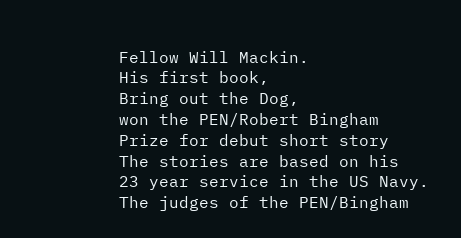Fellow Will Mackin.
His first book,
Bring out the Dog,
won the PEN/Robert Bingham
Prize for debut short story
The stories are based on his
23 year service in the US Navy.
The judges of the PEN/Bingham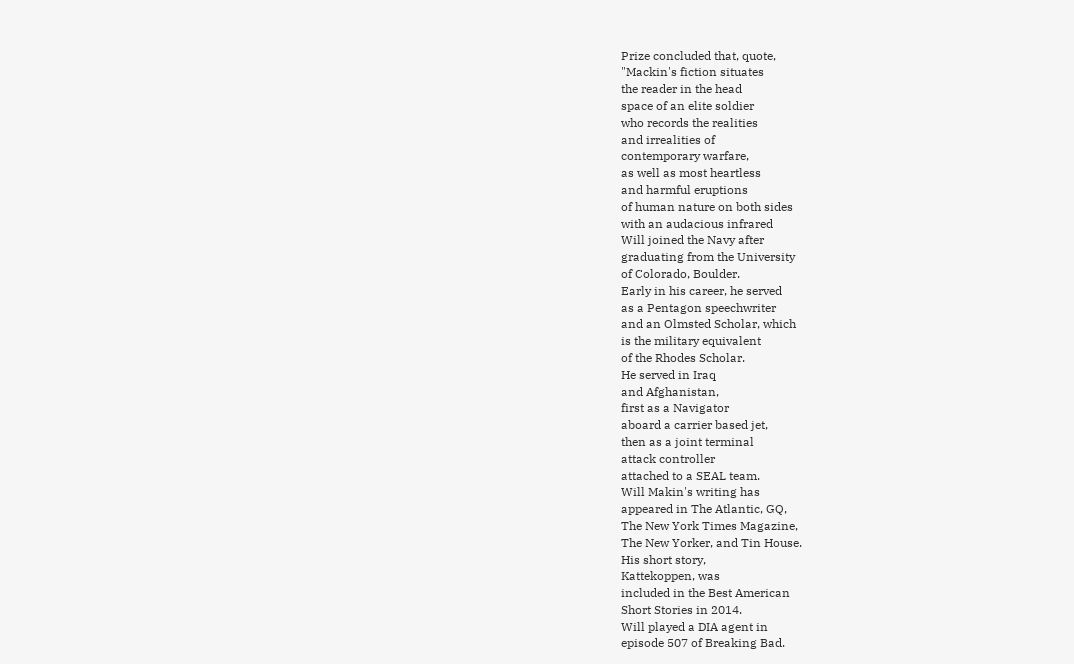Prize concluded that, quote,
"Mackin's fiction situates
the reader in the head
space of an elite soldier
who records the realities
and irrealities of
contemporary warfare,
as well as most heartless
and harmful eruptions
of human nature on both sides
with an audacious infrared
Will joined the Navy after
graduating from the University
of Colorado, Boulder.
Early in his career, he served
as a Pentagon speechwriter
and an Olmsted Scholar, which
is the military equivalent
of the Rhodes Scholar.
He served in Iraq
and Afghanistan,
first as a Navigator
aboard a carrier based jet,
then as a joint terminal
attack controller
attached to a SEAL team.
Will Makin's writing has
appeared in The Atlantic, GQ,
The New York Times Magazine,
The New Yorker, and Tin House.
His short story,
Kattekoppen, was
included in the Best American
Short Stories in 2014.
Will played a DIA agent in
episode 507 of Breaking Bad.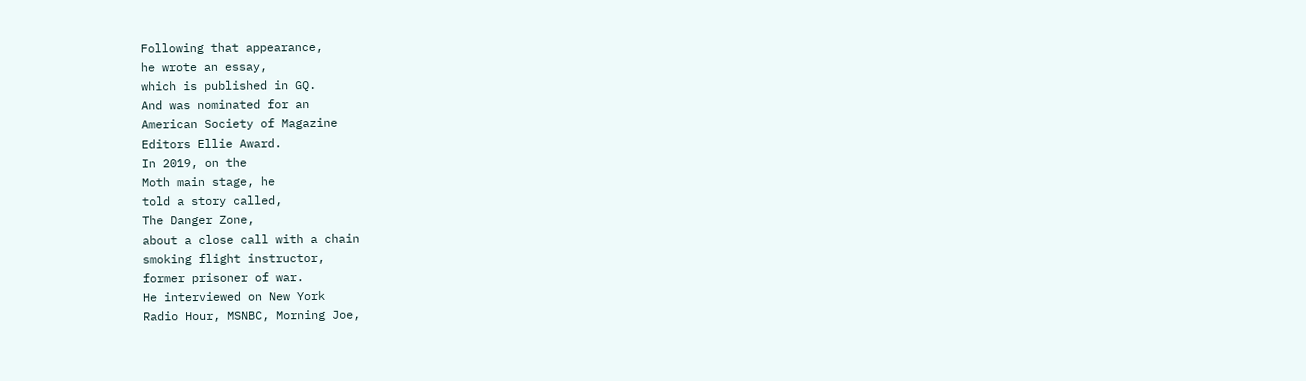Following that appearance,
he wrote an essay,
which is published in GQ.
And was nominated for an
American Society of Magazine
Editors Ellie Award.
In 2019, on the
Moth main stage, he
told a story called,
The Danger Zone,
about a close call with a chain
smoking flight instructor,
former prisoner of war.
He interviewed on New York
Radio Hour, MSNBC, Morning Joe,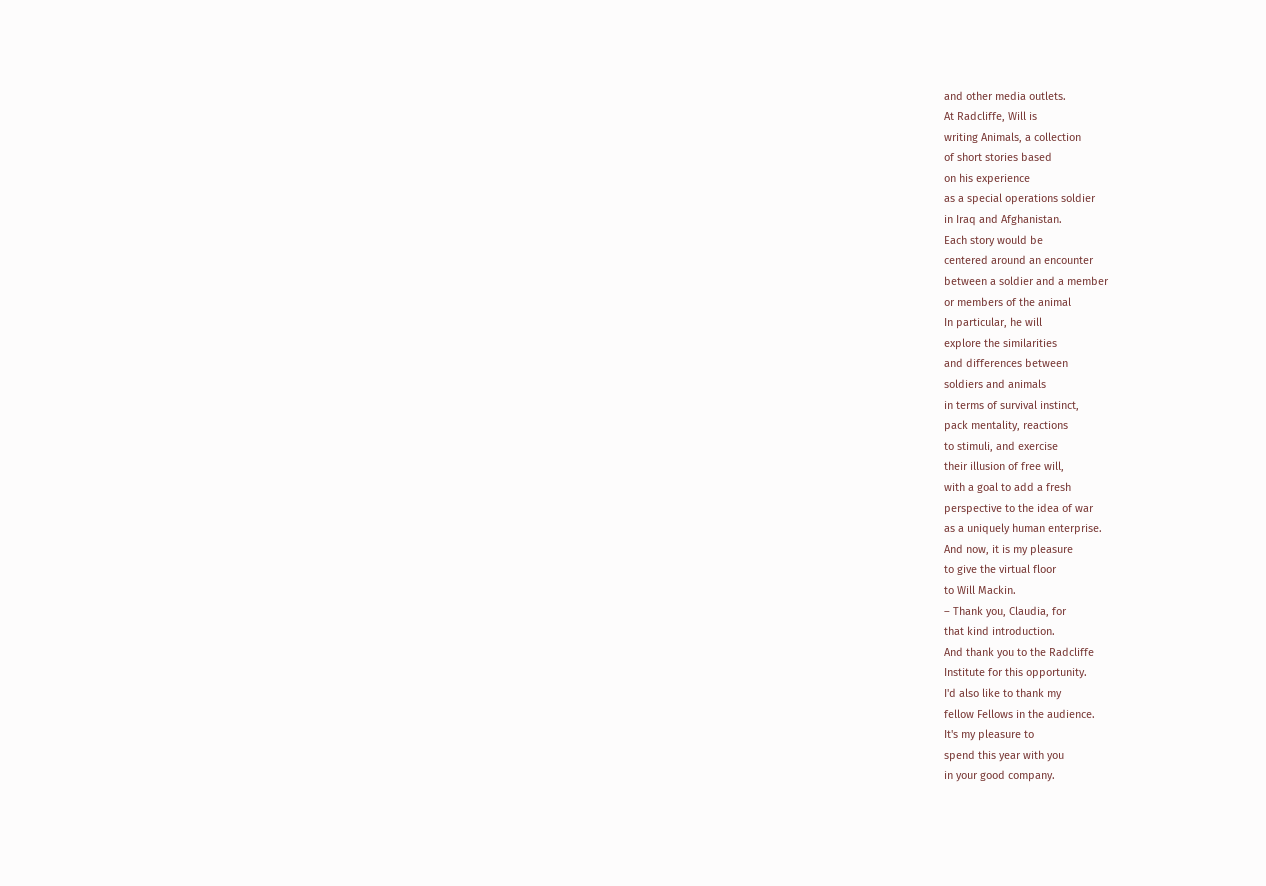and other media outlets.
At Radcliffe, Will is
writing Animals, a collection
of short stories based
on his experience
as a special operations soldier
in Iraq and Afghanistan.
Each story would be
centered around an encounter
between a soldier and a member
or members of the animal
In particular, he will
explore the similarities
and differences between
soldiers and animals
in terms of survival instinct,
pack mentality, reactions
to stimuli, and exercise
their illusion of free will,
with a goal to add a fresh
perspective to the idea of war
as a uniquely human enterprise.
And now, it is my pleasure
to give the virtual floor
to Will Mackin.
– Thank you, Claudia, for
that kind introduction.
And thank you to the Radcliffe
Institute for this opportunity.
I'd also like to thank my
fellow Fellows in the audience.
It's my pleasure to
spend this year with you
in your good company.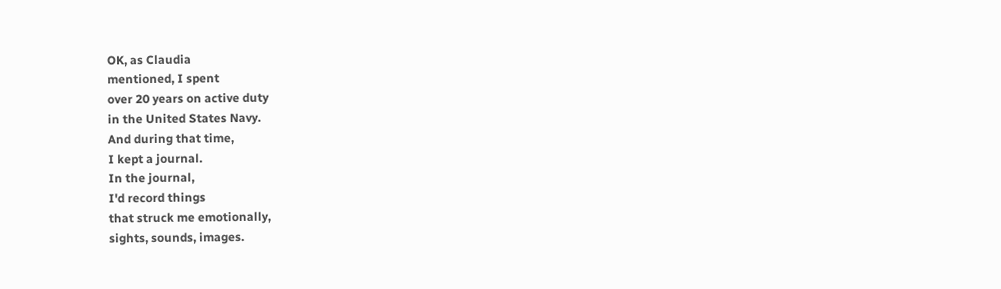OK, as Claudia
mentioned, I spent
over 20 years on active duty
in the United States Navy.
And during that time,
I kept a journal.
In the journal,
I'd record things
that struck me emotionally,
sights, sounds, images.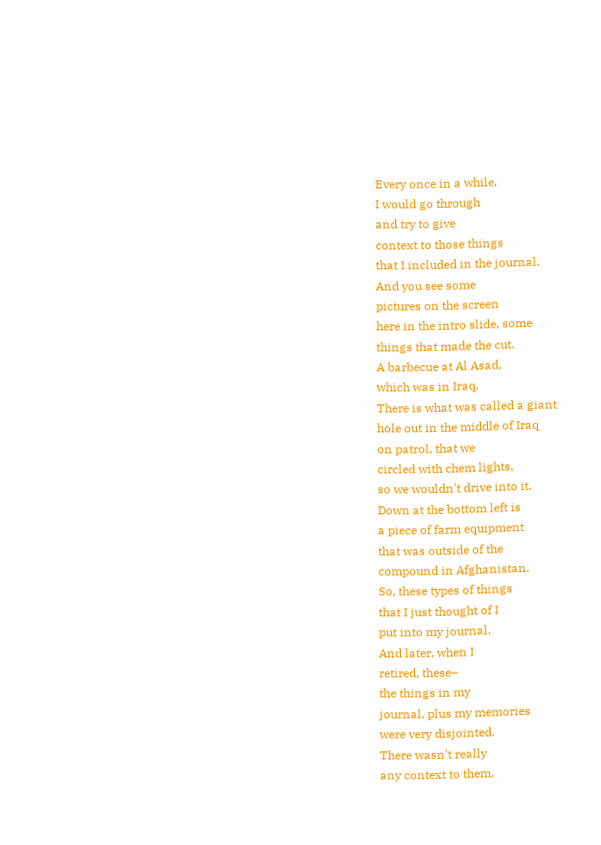Every once in a while,
I would go through
and try to give
context to those things
that I included in the journal.
And you see some
pictures on the screen
here in the intro slide, some
things that made the cut.
A barbecue at Al Asad,
which was in Iraq.
There is what was called a giant
hole out in the middle of Iraq
on patrol, that we
circled with chem lights,
so we wouldn't drive into it.
Down at the bottom left is
a piece of farm equipment
that was outside of the
compound in Afghanistan.
So, these types of things
that I just thought of I
put into my journal.
And later, when I
retired, these–
the things in my
journal, plus my memories
were very disjointed.
There wasn't really
any context to them.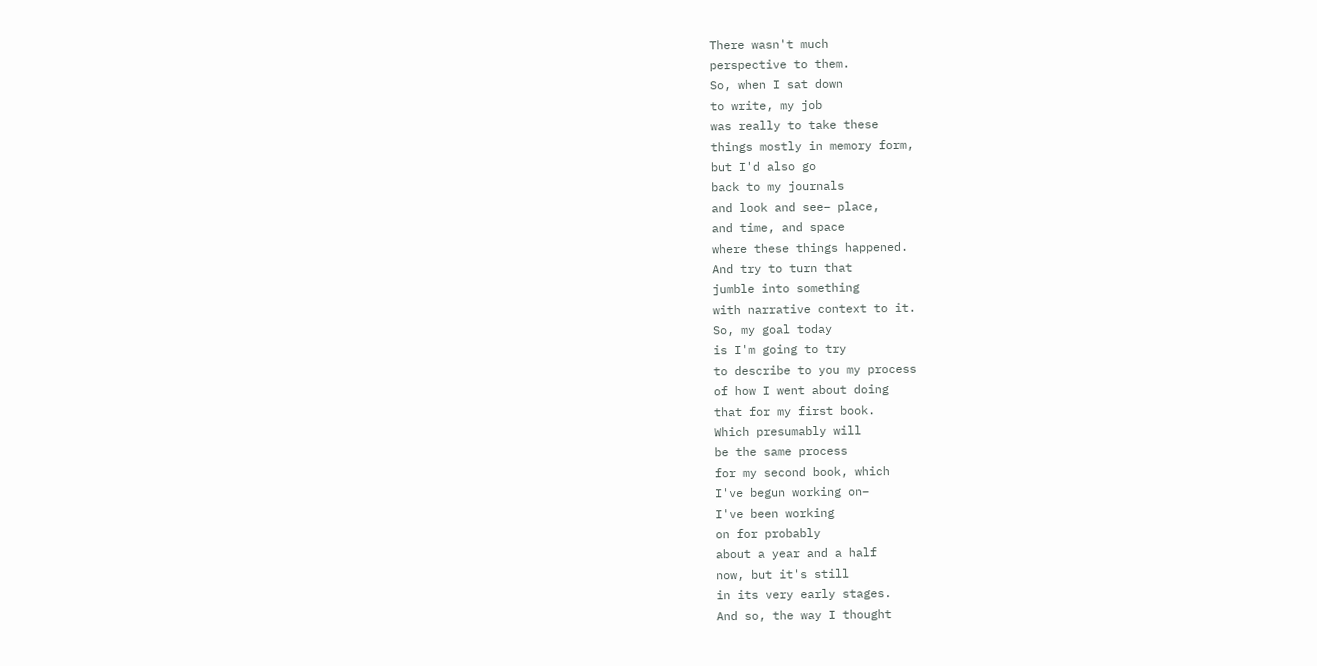There wasn't much
perspective to them.
So, when I sat down
to write, my job
was really to take these
things mostly in memory form,
but I'd also go
back to my journals
and look and see– place,
and time, and space
where these things happened.
And try to turn that
jumble into something
with narrative context to it.
So, my goal today
is I'm going to try
to describe to you my process
of how I went about doing
that for my first book.
Which presumably will
be the same process
for my second book, which
I've begun working on–
I've been working
on for probably
about a year and a half
now, but it's still
in its very early stages.
And so, the way I thought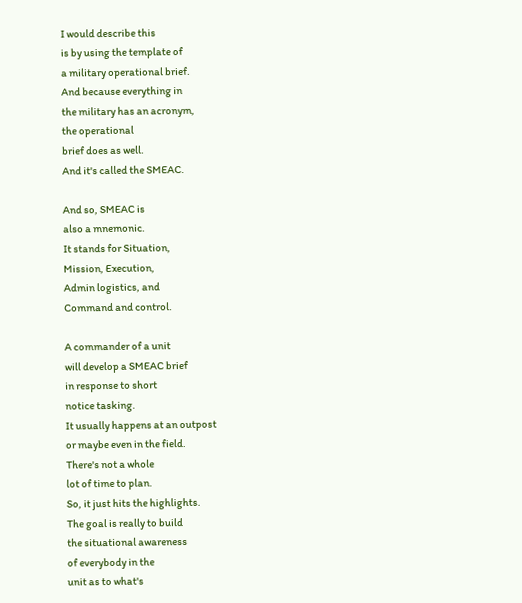I would describe this
is by using the template of
a military operational brief.
And because everything in
the military has an acronym,
the operational
brief does as well.
And it's called the SMEAC.

And so, SMEAC is
also a mnemonic.
It stands for Situation,
Mission, Execution,
Admin logistics, and
Command and control.

A commander of a unit
will develop a SMEAC brief
in response to short
notice tasking.
It usually happens at an outpost
or maybe even in the field.
There's not a whole
lot of time to plan.
So, it just hits the highlights.
The goal is really to build
the situational awareness
of everybody in the
unit as to what's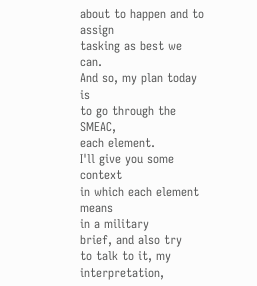about to happen and to assign
tasking as best we can.
And so, my plan today is
to go through the SMEAC,
each element.
I'll give you some context
in which each element means
in a military
brief, and also try
to talk to it, my
interpretation,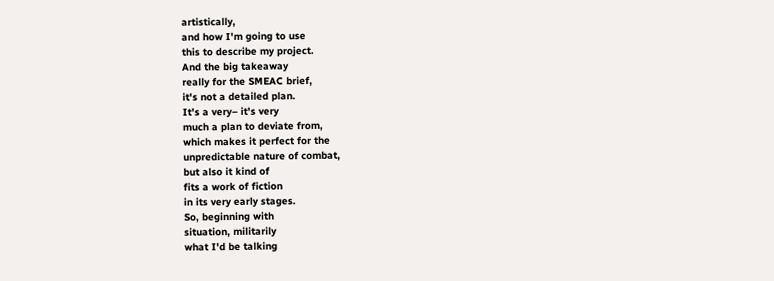artistically,
and how I'm going to use
this to describe my project.
And the big takeaway
really for the SMEAC brief,
it's not a detailed plan.
It's a very– it's very
much a plan to deviate from,
which makes it perfect for the
unpredictable nature of combat,
but also it kind of
fits a work of fiction
in its very early stages.
So, beginning with
situation, militarily
what I'd be talking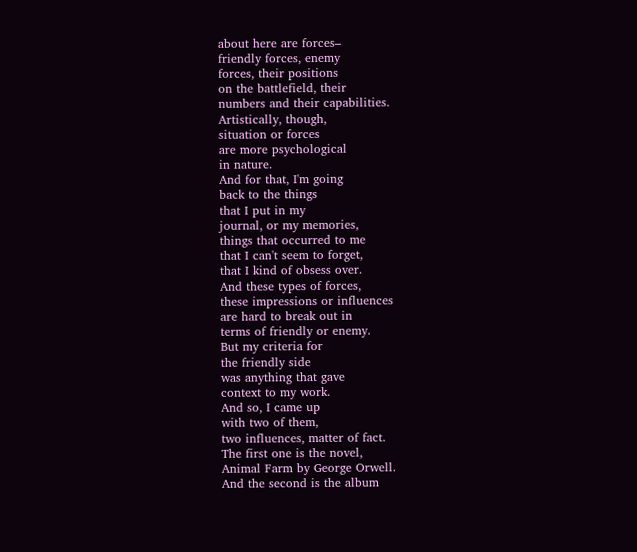about here are forces–
friendly forces, enemy
forces, their positions
on the battlefield, their
numbers and their capabilities.
Artistically, though,
situation or forces
are more psychological
in nature.
And for that, I'm going
back to the things
that I put in my
journal, or my memories,
things that occurred to me
that I can't seem to forget,
that I kind of obsess over.
And these types of forces,
these impressions or influences
are hard to break out in
terms of friendly or enemy.
But my criteria for
the friendly side
was anything that gave
context to my work.
And so, I came up
with two of them,
two influences, matter of fact.
The first one is the novel,
Animal Farm by George Orwell.
And the second is the album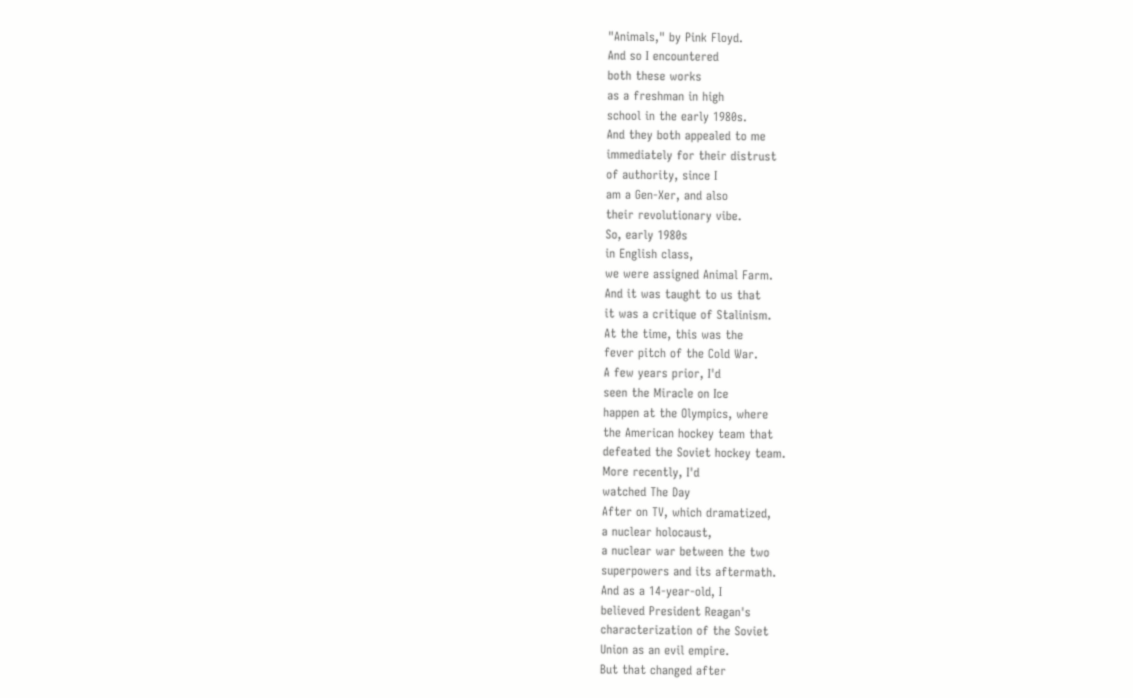"Animals," by Pink Floyd.
And so I encountered
both these works
as a freshman in high
school in the early 1980s.
And they both appealed to me
immediately for their distrust
of authority, since I
am a Gen-Xer, and also
their revolutionary vibe.
So, early 1980s
in English class,
we were assigned Animal Farm.
And it was taught to us that
it was a critique of Stalinism.
At the time, this was the
fever pitch of the Cold War.
A few years prior, I'd
seen the Miracle on Ice
happen at the Olympics, where
the American hockey team that
defeated the Soviet hockey team.
More recently, I'd
watched The Day
After on TV, which dramatized,
a nuclear holocaust,
a nuclear war between the two
superpowers and its aftermath.
And as a 14-year-old, I
believed President Reagan's
characterization of the Soviet
Union as an evil empire.
But that changed after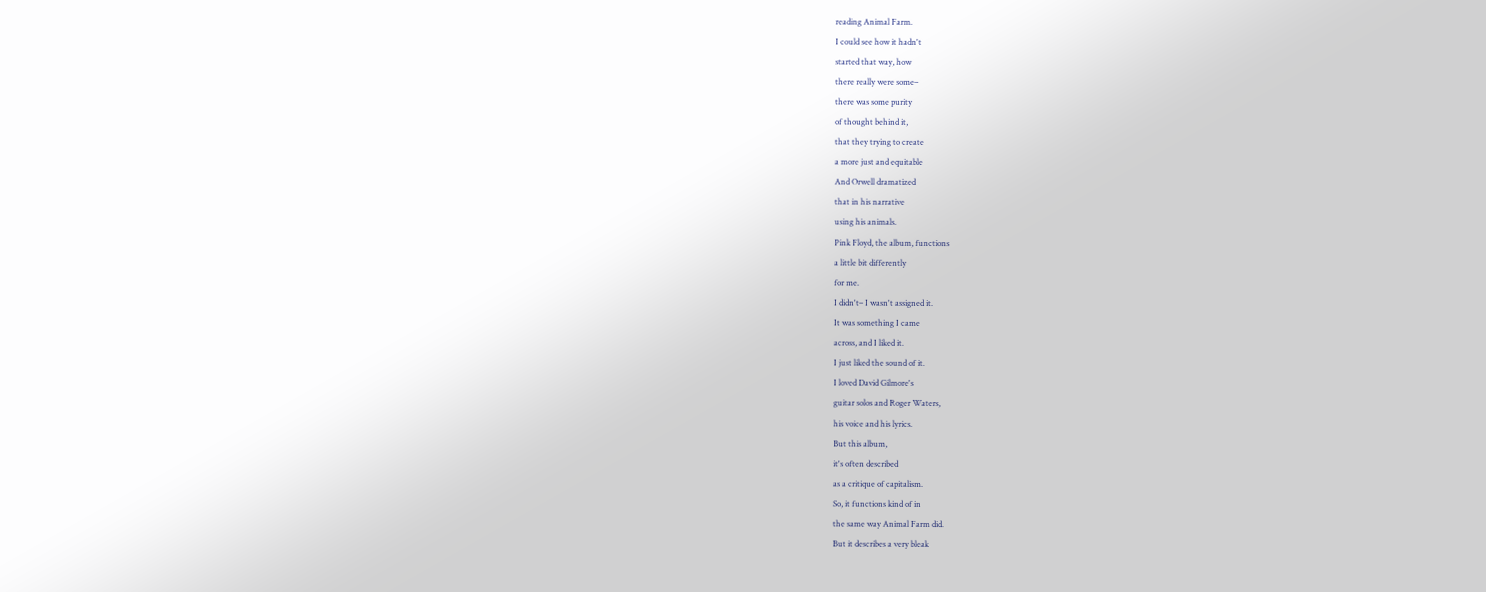reading Animal Farm.
I could see how it hadn't
started that way, how
there really were some–
there was some purity
of thought behind it,
that they trying to create
a more just and equitable
And Orwell dramatized
that in his narrative
using his animals.
Pink Floyd, the album, functions
a little bit differently
for me.
I didn't– I wasn't assigned it.
It was something I came
across, and I liked it.
I just liked the sound of it.
I loved David Gilmore's
guitar solos and Roger Waters,
his voice and his lyrics.
But this album,
it's often described
as a critique of capitalism.
So, it functions kind of in
the same way Animal Farm did.
But it describes a very bleak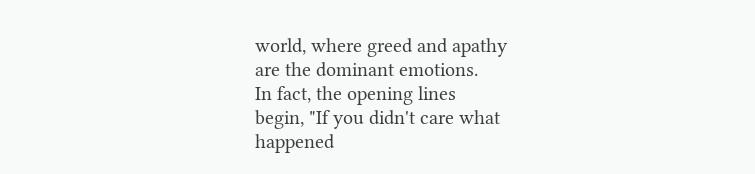world, where greed and apathy
are the dominant emotions.
In fact, the opening lines
begin, "If you didn't care what
happened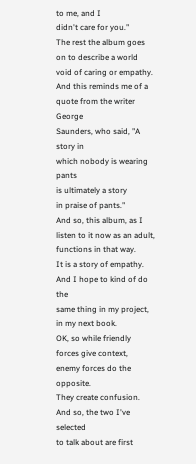to me, and I
didn't care for you."
The rest the album goes
on to describe a world
void of caring or empathy.
And this reminds me of a
quote from the writer George
Saunders, who said, "A story in
which nobody is wearing pants
is ultimately a story
in praise of pants."
And so, this album, as I
listen to it now as an adult,
functions in that way.
It is a story of empathy.
And I hope to kind of do the
same thing in my project,
in my next book.
OK, so while friendly
forces give context,
enemy forces do the opposite.
They create confusion.
And so, the two I've selected
to talk about are first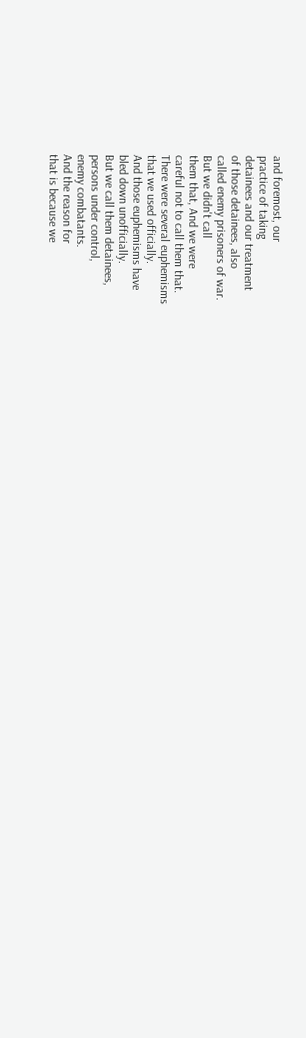and foremost, our
practice of taking
detainees and our treatment
of those detainees, also
called enemy prisoners of war.
But we didn't call
them that, And we were
careful not to call them that.
There were several euphemisms
that we used officially.
And those euphemisms have
bled down unofficially.
But we call them detainees,
persons under control,
enemy combatants.
And the reason for
that is because we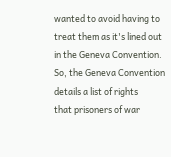wanted to avoid having to
treat them as it's lined out
in the Geneva Convention.
So, the Geneva Convention
details a list of rights
that prisoners of war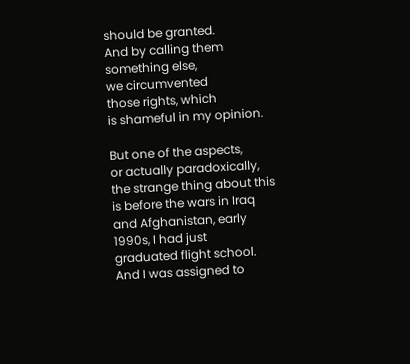should be granted.
And by calling them
something else,
we circumvented
those rights, which
is shameful in my opinion.

But one of the aspects,
or actually paradoxically,
the strange thing about this
is before the wars in Iraq
and Afghanistan, early
1990s, I had just
graduated flight school.
And I was assigned to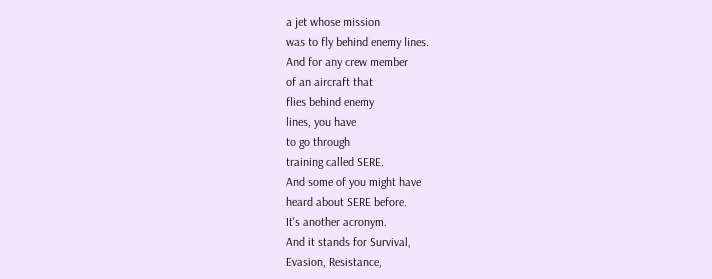a jet whose mission
was to fly behind enemy lines.
And for any crew member
of an aircraft that
flies behind enemy
lines, you have
to go through
training called SERE.
And some of you might have
heard about SERE before.
It's another acronym.
And it stands for Survival,
Evasion, Resistance,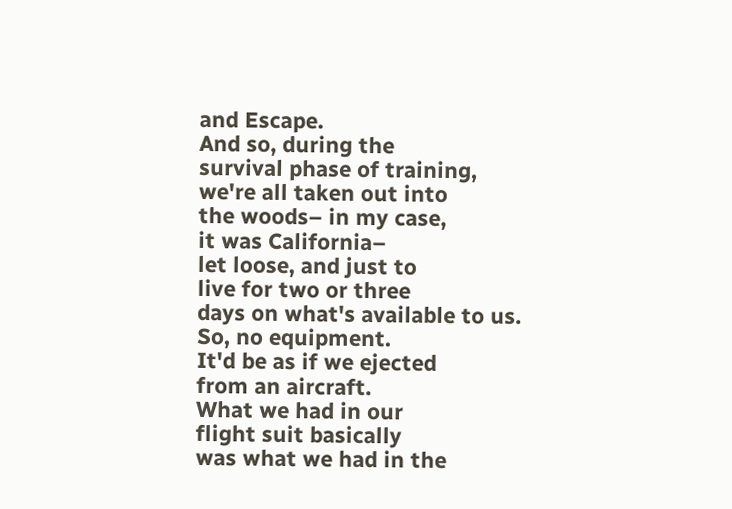and Escape.
And so, during the
survival phase of training,
we're all taken out into
the woods– in my case,
it was California–
let loose, and just to
live for two or three
days on what's available to us.
So, no equipment.
It'd be as if we ejected
from an aircraft.
What we had in our
flight suit basically
was what we had in the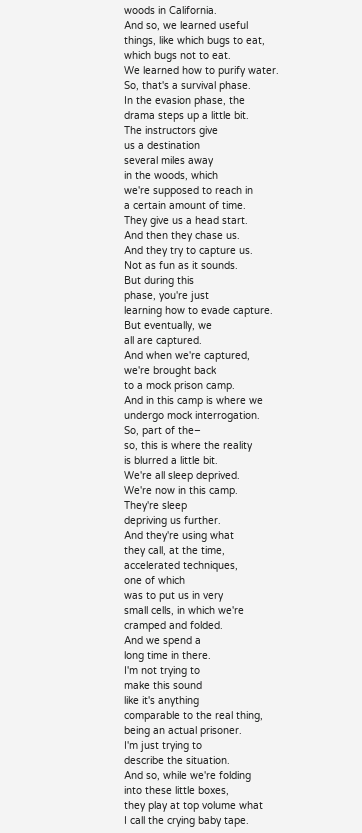woods in California.
And so, we learned useful
things, like which bugs to eat,
which bugs not to eat.
We learned how to purify water.
So, that's a survival phase.
In the evasion phase, the
drama steps up a little bit.
The instructors give
us a destination
several miles away
in the woods, which
we're supposed to reach in
a certain amount of time.
They give us a head start.
And then they chase us.
And they try to capture us.
Not as fun as it sounds.
But during this
phase, you're just
learning how to evade capture.
But eventually, we
all are captured.
And when we're captured,
we're brought back
to a mock prison camp.
And in this camp is where we
undergo mock interrogation.
So, part of the–
so, this is where the reality
is blurred a little bit.
We're all sleep deprived.
We're now in this camp.
They're sleep
depriving us further.
And they're using what
they call, at the time,
accelerated techniques,
one of which
was to put us in very
small cells, in which we're
cramped and folded.
And we spend a
long time in there.
I'm not trying to
make this sound
like it's anything
comparable to the real thing,
being an actual prisoner.
I'm just trying to
describe the situation.
And so, while we're folding
into these little boxes,
they play at top volume what
I call the crying baby tape.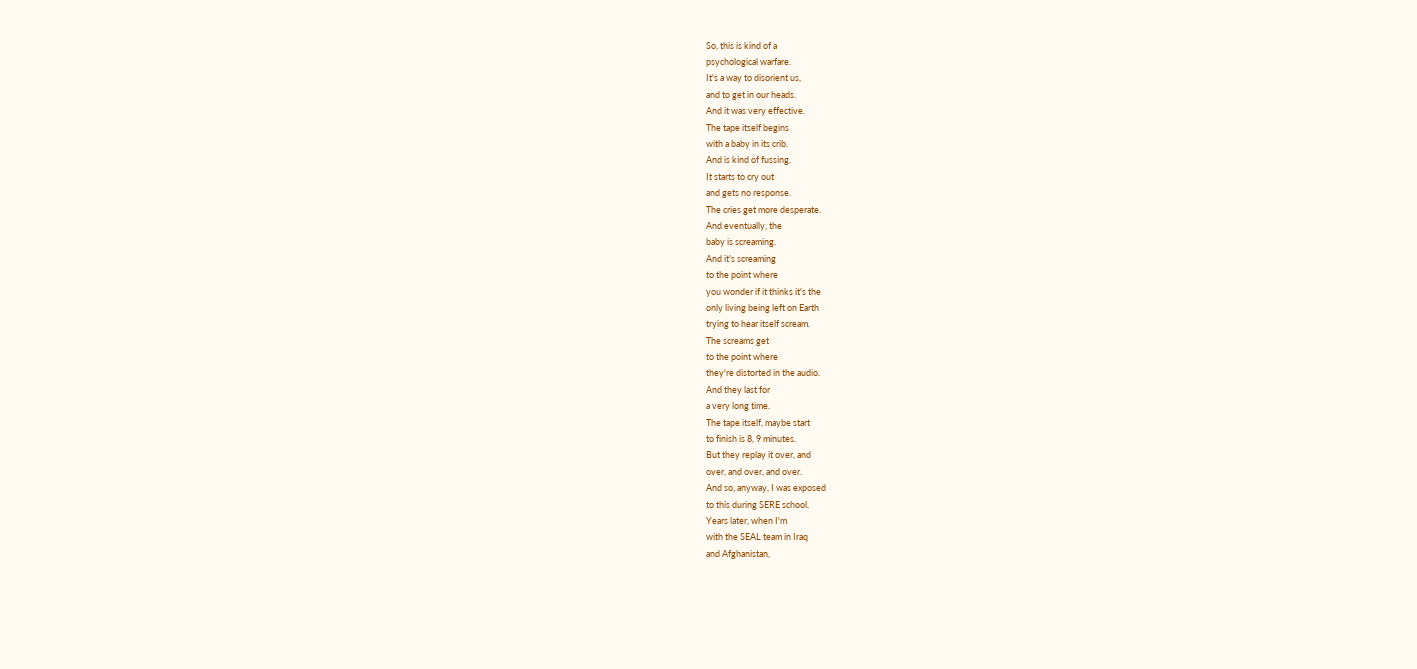So, this is kind of a
psychological warfare.
It's a way to disorient us,
and to get in our heads.
And it was very effective.
The tape itself begins
with a baby in its crib.
And is kind of fussing.
It starts to cry out
and gets no response.
The cries get more desperate.
And eventually, the
baby is screaming.
And it's screaming
to the point where
you wonder if it thinks it's the
only living being left on Earth
trying to hear itself scream.
The screams get
to the point where
they're distorted in the audio.
And they last for
a very long time.
The tape itself, maybe start
to finish is 8, 9 minutes.
But they replay it over, and
over, and over, and over.
And so, anyway, I was exposed
to this during SERE school.
Years later, when I'm
with the SEAL team in Iraq
and Afghanistan,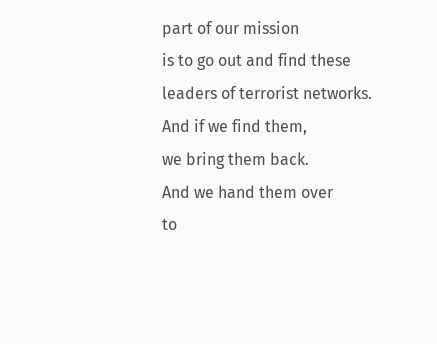part of our mission
is to go out and find these
leaders of terrorist networks.
And if we find them,
we bring them back.
And we hand them over
to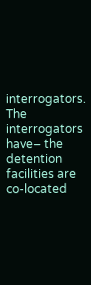interrogators.
The interrogators
have– the detention
facilities are co-located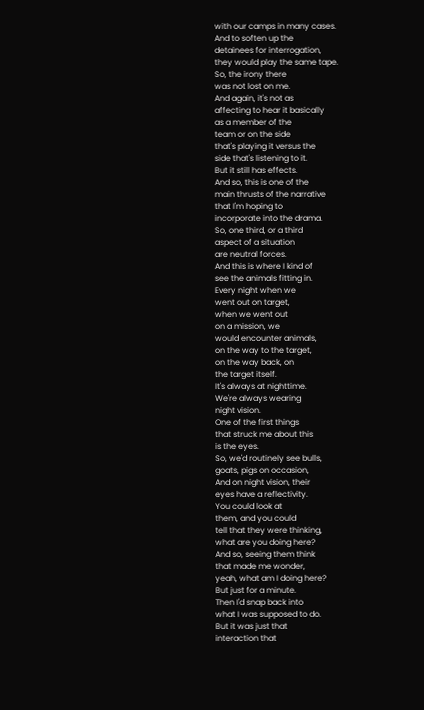with our camps in many cases.
And to soften up the
detainees for interrogation,
they would play the same tape.
So, the irony there
was not lost on me.
And again, it's not as
affecting to hear it basically
as a member of the
team or on the side
that's playing it versus the
side that's listening to it.
But it still has effects.
And so, this is one of the
main thrusts of the narrative
that I'm hoping to
incorporate into the drama.
So, one third, or a third
aspect of a situation
are neutral forces.
And this is where I kind of
see the animals fitting in.
Every night when we
went out on target,
when we went out
on a mission, we
would encounter animals,
on the way to the target,
on the way back, on
the target itself.
It's always at nighttime.
We're always wearing
night vision.
One of the first things
that struck me about this
is the eyes.
So, we'd routinely see bulls,
goats, pigs on occasion,
And on night vision, their
eyes have a reflectivity.
You could look at
them, and you could
tell that they were thinking,
what are you doing here?
And so, seeing them think
that made me wonder,
yeah, what am I doing here?
But just for a minute.
Then I'd snap back into
what I was supposed to do.
But it was just that
interaction that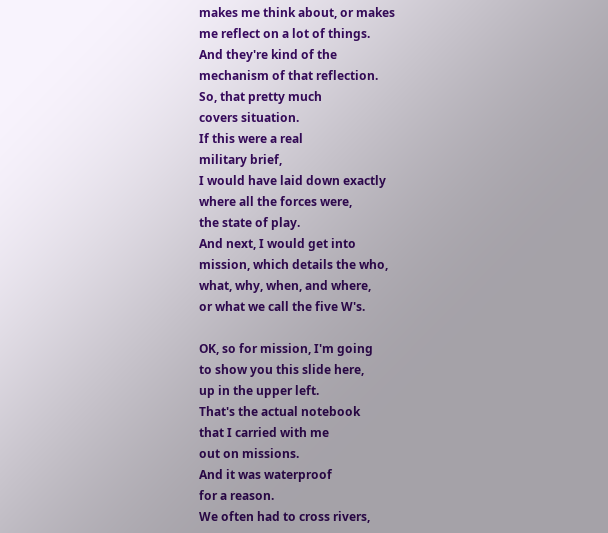makes me think about, or makes
me reflect on a lot of things.
And they're kind of the
mechanism of that reflection.
So, that pretty much
covers situation.
If this were a real
military brief,
I would have laid down exactly
where all the forces were,
the state of play.
And next, I would get into
mission, which details the who,
what, why, when, and where,
or what we call the five W's.

OK, so for mission, I'm going
to show you this slide here,
up in the upper left.
That's the actual notebook
that I carried with me
out on missions.
And it was waterproof
for a reason.
We often had to cross rivers,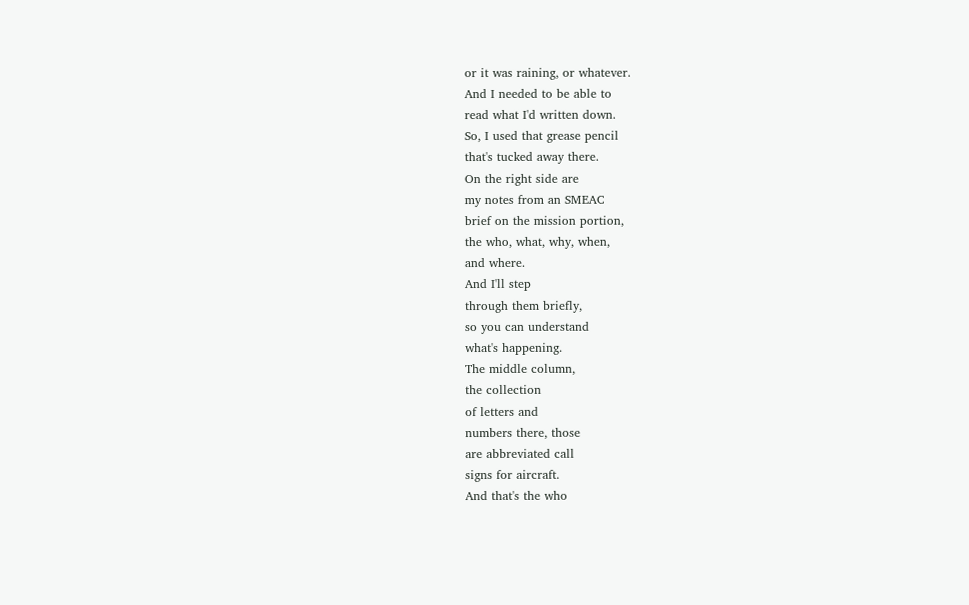or it was raining, or whatever.
And I needed to be able to
read what I'd written down.
So, I used that grease pencil
that's tucked away there.
On the right side are
my notes from an SMEAC
brief on the mission portion,
the who, what, why, when,
and where.
And I'll step
through them briefly,
so you can understand
what's happening.
The middle column,
the collection
of letters and
numbers there, those
are abbreviated call
signs for aircraft.
And that's the who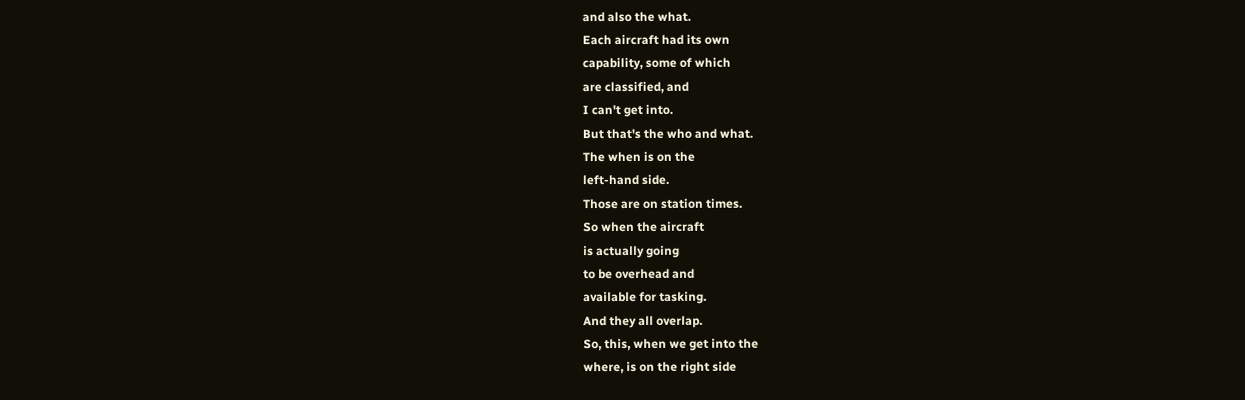and also the what.
Each aircraft had its own
capability, some of which
are classified, and
I can't get into.
But that's the who and what.
The when is on the
left-hand side.
Those are on station times.
So when the aircraft
is actually going
to be overhead and
available for tasking.
And they all overlap.
So, this, when we get into the
where, is on the right side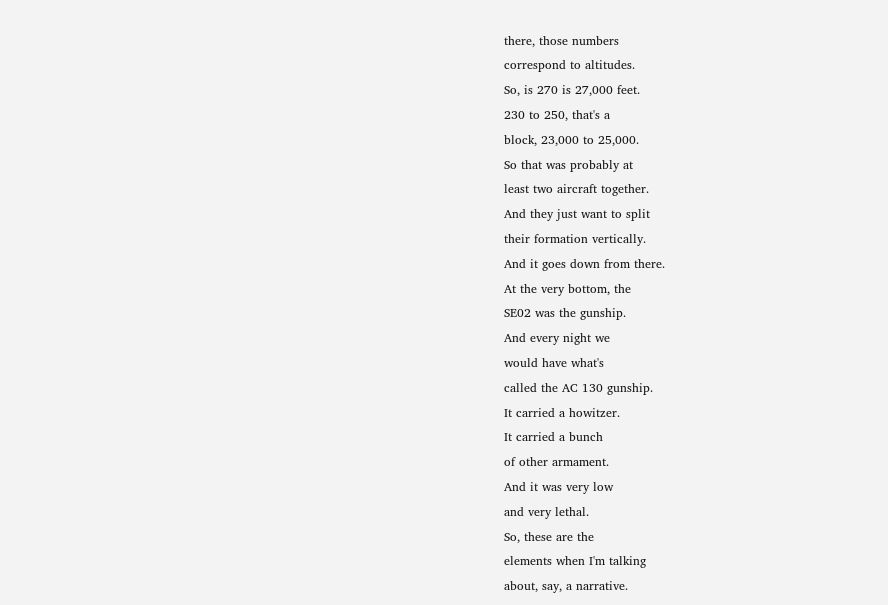there, those numbers
correspond to altitudes.
So, is 270 is 27,000 feet.
230 to 250, that's a
block, 23,000 to 25,000.
So that was probably at
least two aircraft together.
And they just want to split
their formation vertically.
And it goes down from there.
At the very bottom, the
SE02 was the gunship.
And every night we
would have what's
called the AC 130 gunship.
It carried a howitzer.
It carried a bunch
of other armament.
And it was very low
and very lethal.
So, these are the
elements when I'm talking
about, say, a narrative.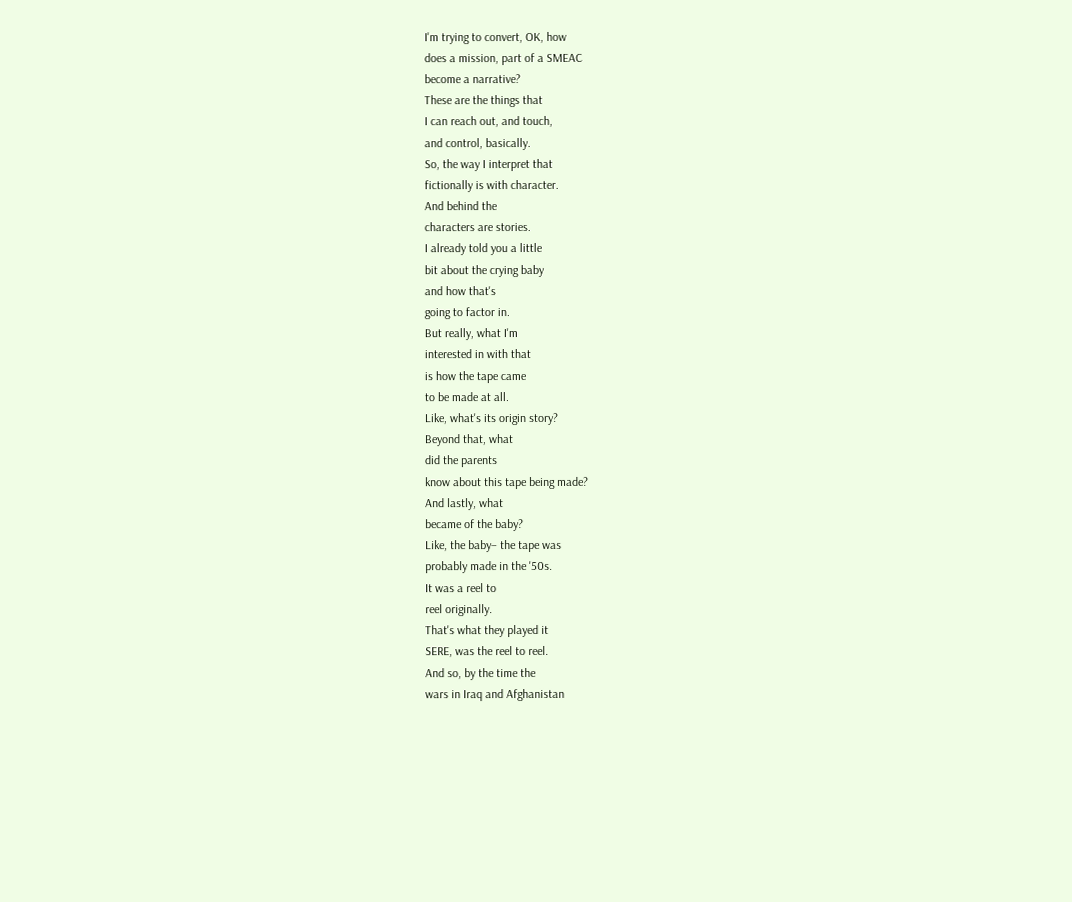I'm trying to convert, OK, how
does a mission, part of a SMEAC
become a narrative?
These are the things that
I can reach out, and touch,
and control, basically.
So, the way I interpret that
fictionally is with character.
And behind the
characters are stories.
I already told you a little
bit about the crying baby
and how that's
going to factor in.
But really, what I'm
interested in with that
is how the tape came
to be made at all.
Like, what's its origin story?
Beyond that, what
did the parents
know about this tape being made?
And lastly, what
became of the baby?
Like, the baby– the tape was
probably made in the '50s.
It was a reel to
reel originally.
That's what they played it
SERE, was the reel to reel.
And so, by the time the
wars in Iraq and Afghanistan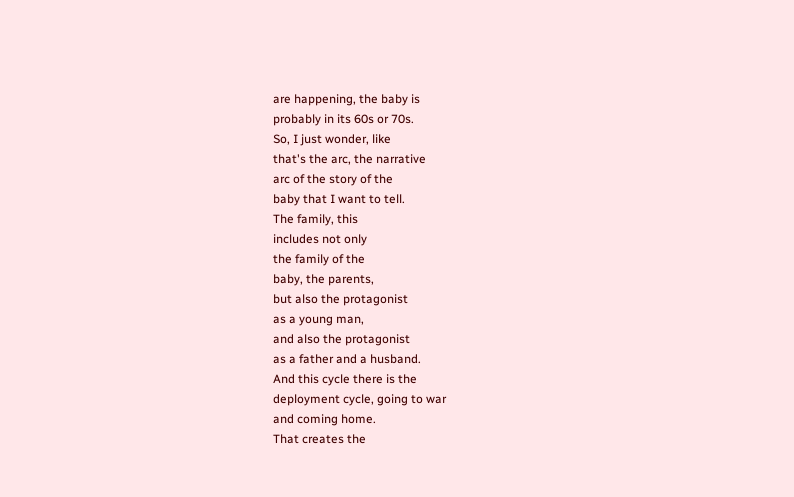are happening, the baby is
probably in its 60s or 70s.
So, I just wonder, like
that's the arc, the narrative
arc of the story of the
baby that I want to tell.
The family, this
includes not only
the family of the
baby, the parents,
but also the protagonist
as a young man,
and also the protagonist
as a father and a husband.
And this cycle there is the
deployment cycle, going to war
and coming home.
That creates the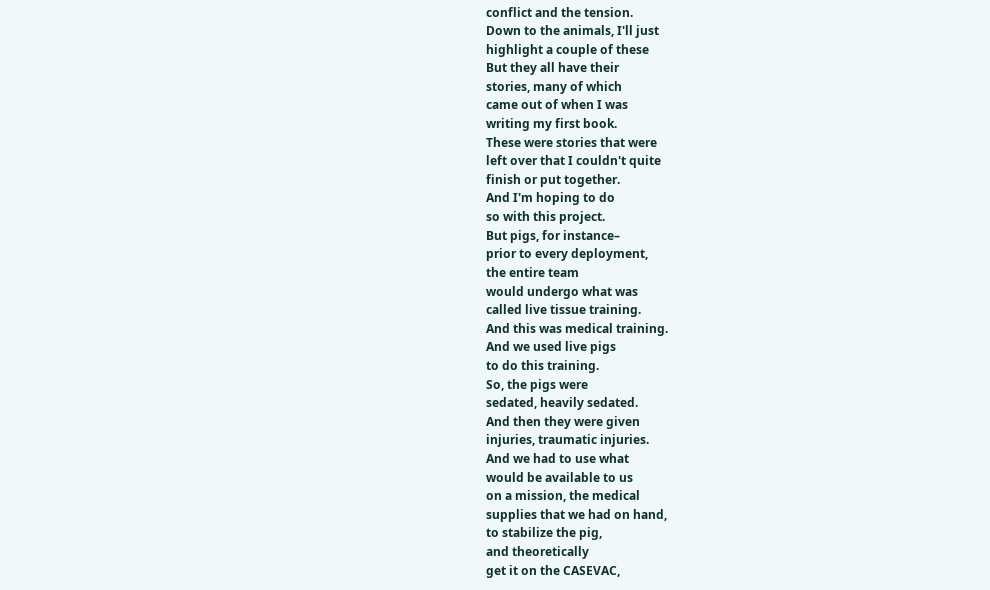conflict and the tension.
Down to the animals, I'll just
highlight a couple of these
But they all have their
stories, many of which
came out of when I was
writing my first book.
These were stories that were
left over that I couldn't quite
finish or put together.
And I'm hoping to do
so with this project.
But pigs, for instance–
prior to every deployment,
the entire team
would undergo what was
called live tissue training.
And this was medical training.
And we used live pigs
to do this training.
So, the pigs were
sedated, heavily sedated.
And then they were given
injuries, traumatic injuries.
And we had to use what
would be available to us
on a mission, the medical
supplies that we had on hand,
to stabilize the pig,
and theoretically
get it on the CASEVAC,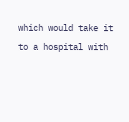which would take it
to a hospital with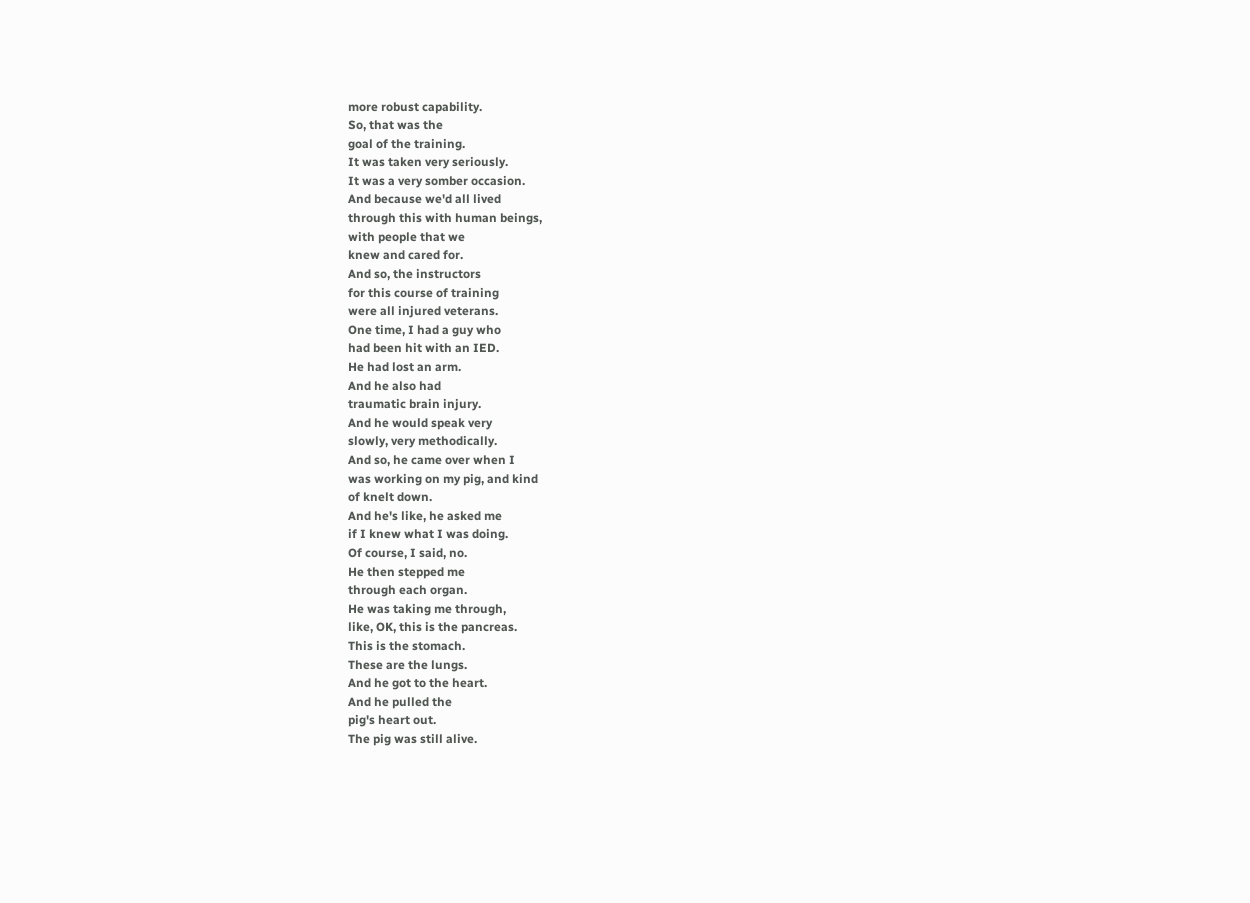more robust capability.
So, that was the
goal of the training.
It was taken very seriously.
It was a very somber occasion.
And because we'd all lived
through this with human beings,
with people that we
knew and cared for.
And so, the instructors
for this course of training
were all injured veterans.
One time, I had a guy who
had been hit with an IED.
He had lost an arm.
And he also had
traumatic brain injury.
And he would speak very
slowly, very methodically.
And so, he came over when I
was working on my pig, and kind
of knelt down.
And he's like, he asked me
if I knew what I was doing.
Of course, I said, no.
He then stepped me
through each organ.
He was taking me through,
like, OK, this is the pancreas.
This is the stomach.
These are the lungs.
And he got to the heart.
And he pulled the
pig's heart out.
The pig was still alive.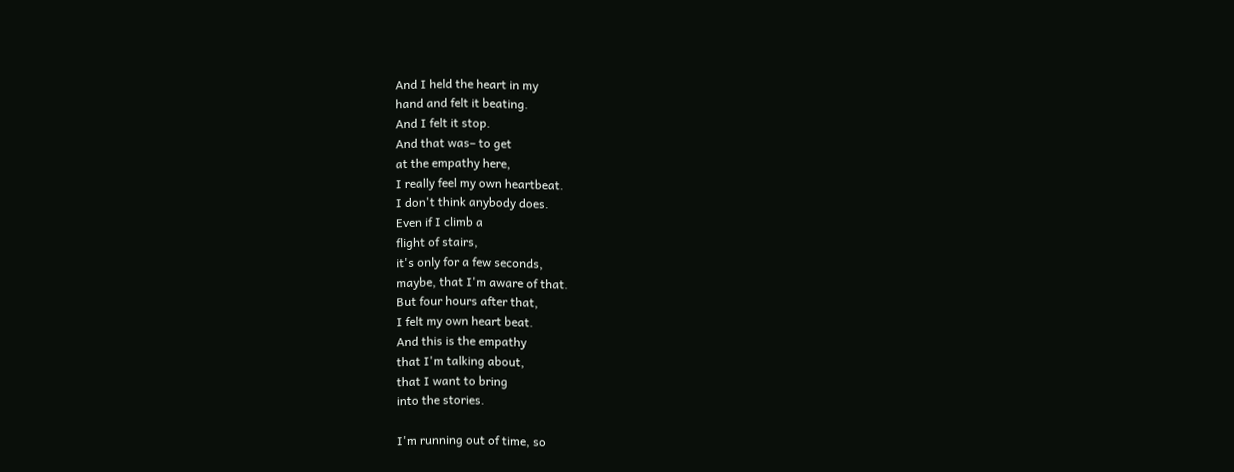And I held the heart in my
hand and felt it beating.
And I felt it stop.
And that was– to get
at the empathy here,
I really feel my own heartbeat.
I don't think anybody does.
Even if I climb a
flight of stairs,
it's only for a few seconds,
maybe, that I'm aware of that.
But four hours after that,
I felt my own heart beat.
And this is the empathy
that I'm talking about,
that I want to bring
into the stories.

I'm running out of time, so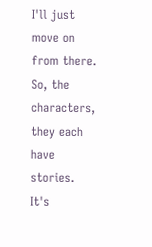I'll just move on from there.
So, the characters,
they each have stories.
It's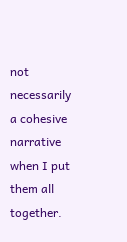not necessarily
a cohesive narrative
when I put them all together.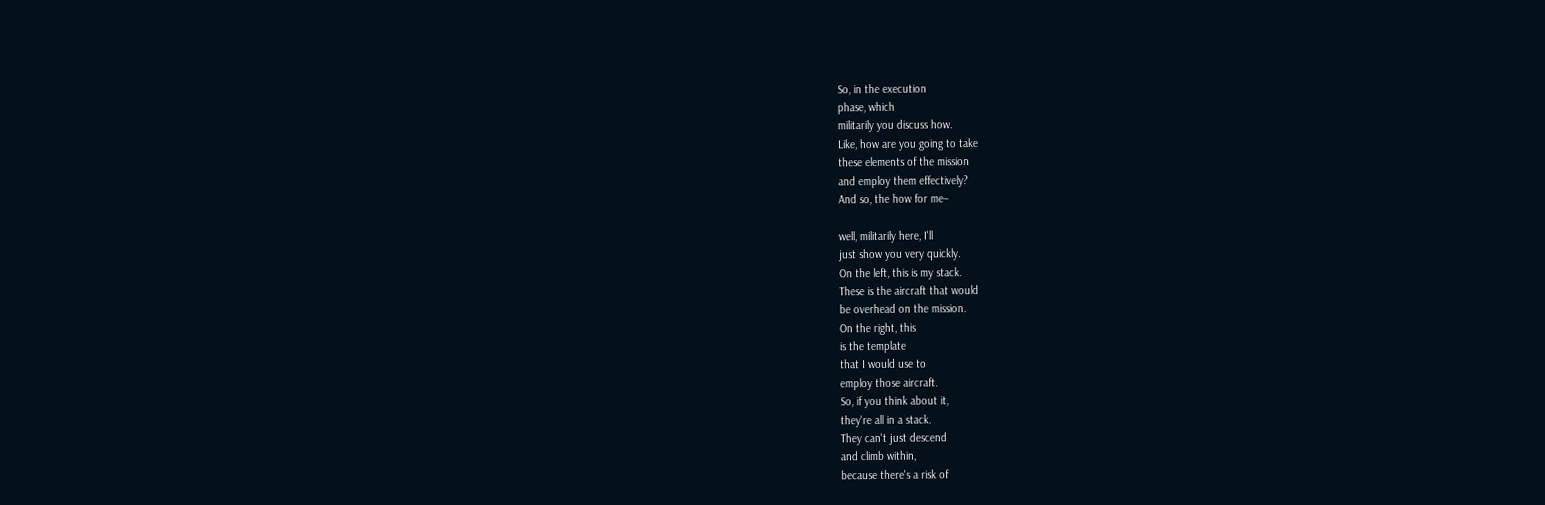So, in the execution
phase, which
militarily you discuss how.
Like, how are you going to take
these elements of the mission
and employ them effectively?
And so, the how for me–

well, militarily here, I'll
just show you very quickly.
On the left, this is my stack.
These is the aircraft that would
be overhead on the mission.
On the right, this
is the template
that I would use to
employ those aircraft.
So, if you think about it,
they're all in a stack.
They can't just descend
and climb within,
because there's a risk of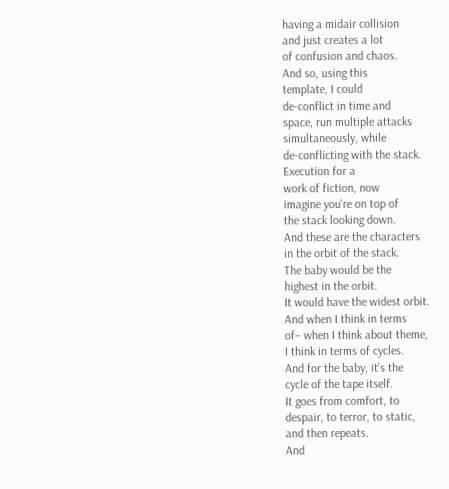having a midair collision
and just creates a lot
of confusion and chaos.
And so, using this
template, I could
de-conflict in time and
space, run multiple attacks
simultaneously, while
de-conflicting with the stack.
Execution for a
work of fiction, now
imagine you're on top of
the stack looking down.
And these are the characters
in the orbit of the stack.
The baby would be the
highest in the orbit.
It would have the widest orbit.
And when I think in terms
of– when I think about theme,
I think in terms of cycles.
And for the baby, it's the
cycle of the tape itself.
It goes from comfort, to
despair, to terror, to static,
and then repeats.
And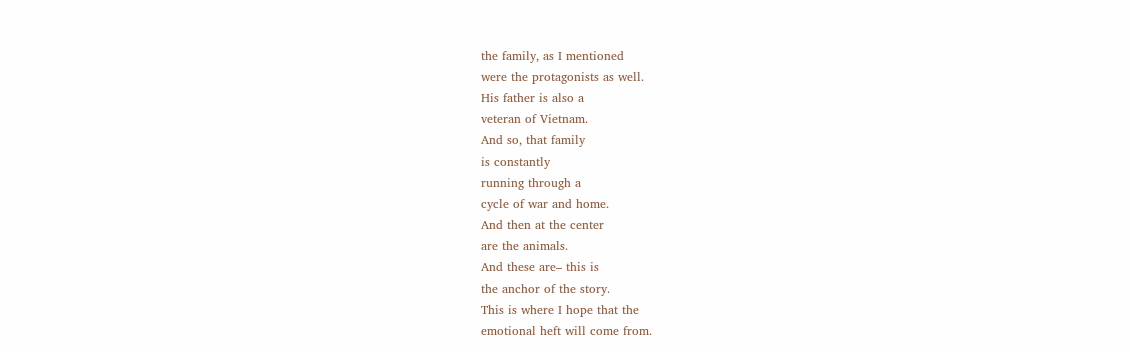the family, as I mentioned
were the protagonists as well.
His father is also a
veteran of Vietnam.
And so, that family
is constantly
running through a
cycle of war and home.
And then at the center
are the animals.
And these are– this is
the anchor of the story.
This is where I hope that the
emotional heft will come from.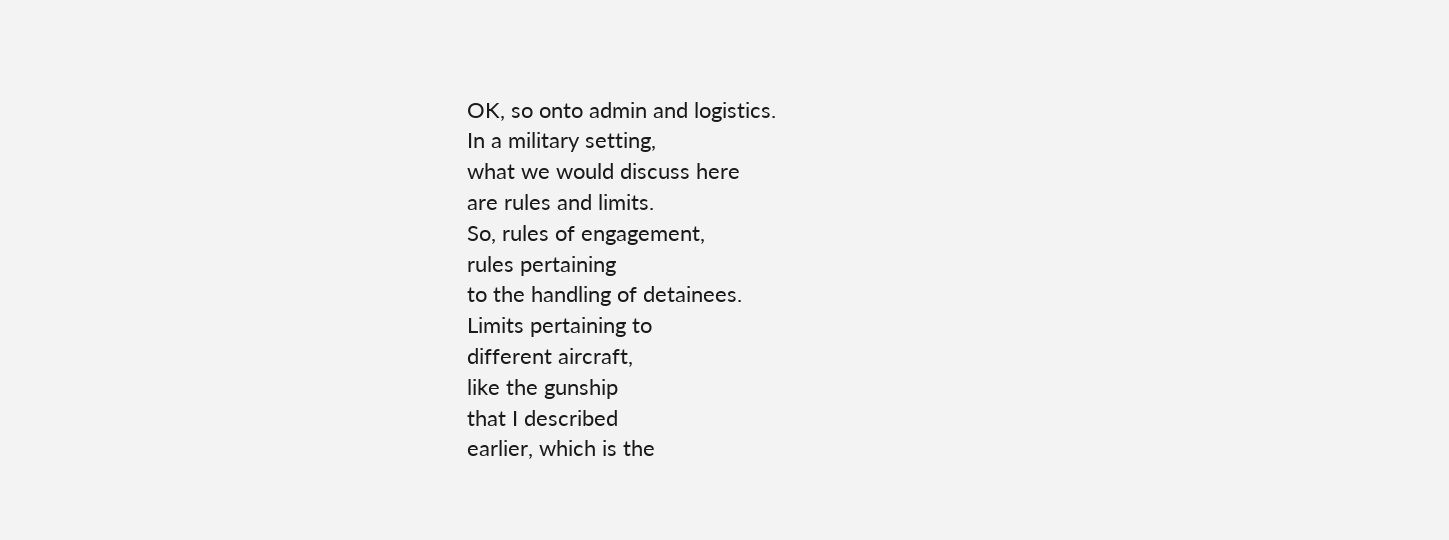OK, so onto admin and logistics.
In a military setting,
what we would discuss here
are rules and limits.
So, rules of engagement,
rules pertaining
to the handling of detainees.
Limits pertaining to
different aircraft,
like the gunship
that I described
earlier, which is the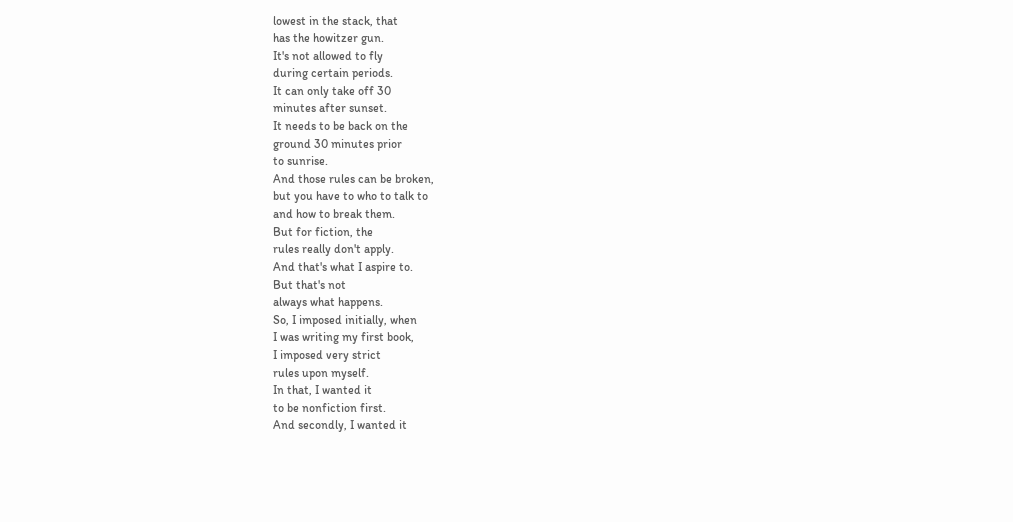lowest in the stack, that
has the howitzer gun.
It's not allowed to fly
during certain periods.
It can only take off 30
minutes after sunset.
It needs to be back on the
ground 30 minutes prior
to sunrise.
And those rules can be broken,
but you have to who to talk to
and how to break them.
But for fiction, the
rules really don't apply.
And that's what I aspire to.
But that's not
always what happens.
So, I imposed initially, when
I was writing my first book,
I imposed very strict
rules upon myself.
In that, I wanted it
to be nonfiction first.
And secondly, I wanted it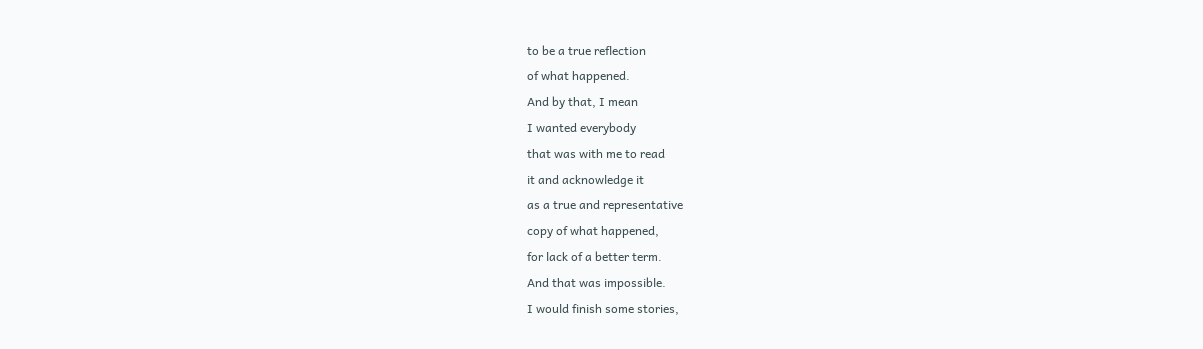to be a true reflection
of what happened.
And by that, I mean
I wanted everybody
that was with me to read
it and acknowledge it
as a true and representative
copy of what happened,
for lack of a better term.
And that was impossible.
I would finish some stories,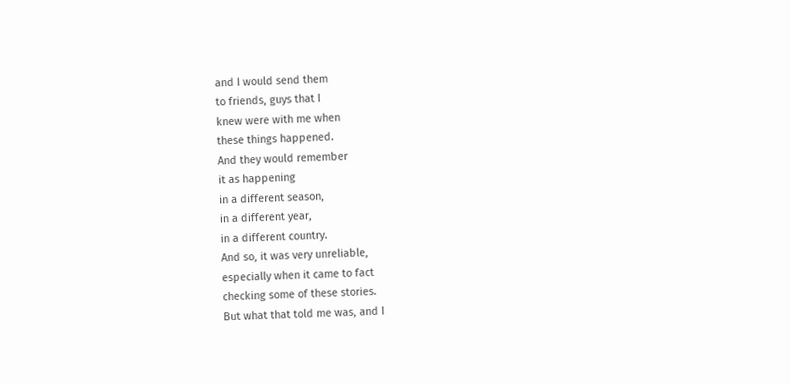and I would send them
to friends, guys that I
knew were with me when
these things happened.
And they would remember
it as happening
in a different season,
in a different year,
in a different country.
And so, it was very unreliable,
especially when it came to fact
checking some of these stories.
But what that told me was, and I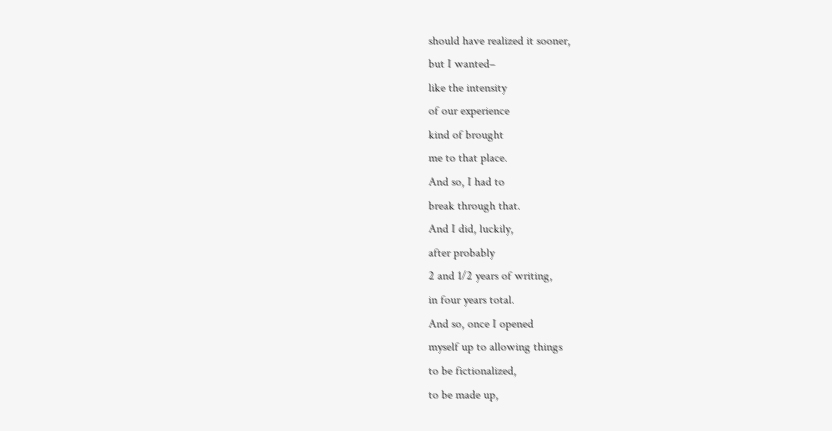should have realized it sooner,
but I wanted–
like the intensity
of our experience
kind of brought
me to that place.
And so, I had to
break through that.
And I did, luckily,
after probably
2 and 1/2 years of writing,
in four years total.
And so, once I opened
myself up to allowing things
to be fictionalized,
to be made up,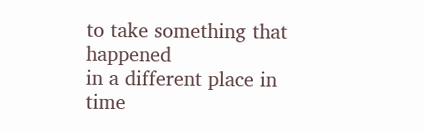to take something that happened
in a different place in time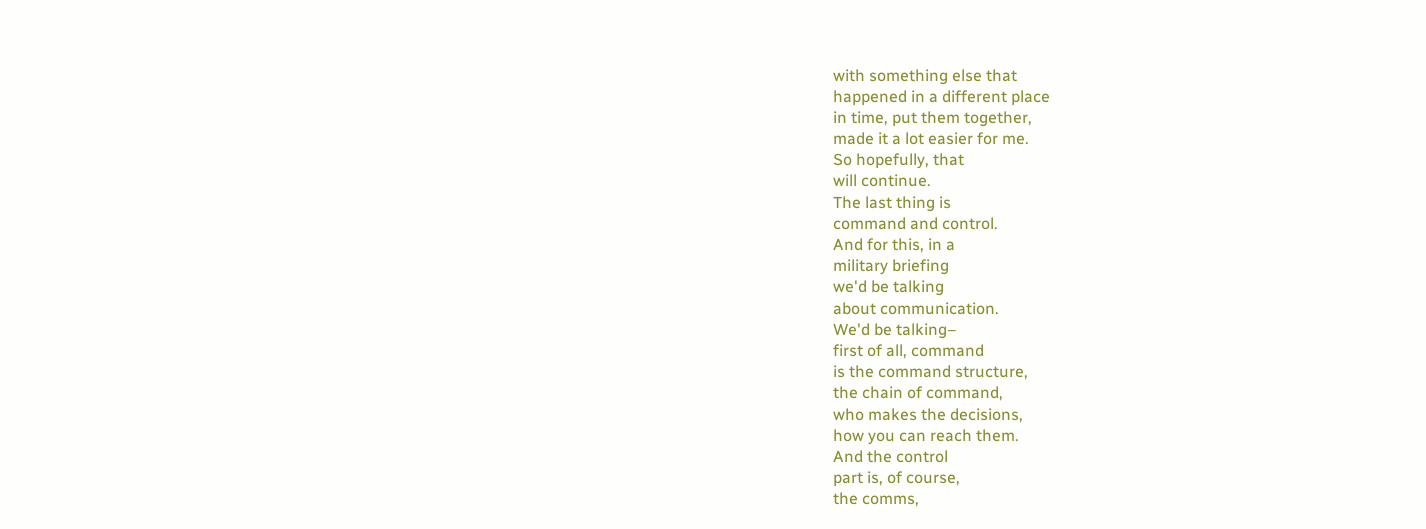with something else that
happened in a different place
in time, put them together,
made it a lot easier for me.
So hopefully, that
will continue.
The last thing is
command and control.
And for this, in a
military briefing
we'd be talking
about communication.
We'd be talking–
first of all, command
is the command structure,
the chain of command,
who makes the decisions,
how you can reach them.
And the control
part is, of course,
the comms,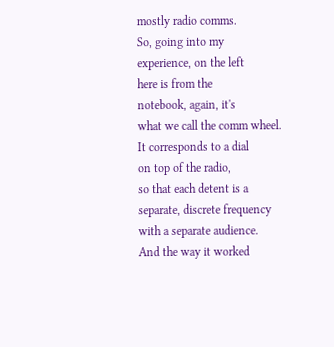mostly radio comms.
So, going into my
experience, on the left
here is from the
notebook, again, it's
what we call the comm wheel.
It corresponds to a dial
on top of the radio,
so that each detent is a
separate, discrete frequency
with a separate audience.
And the way it worked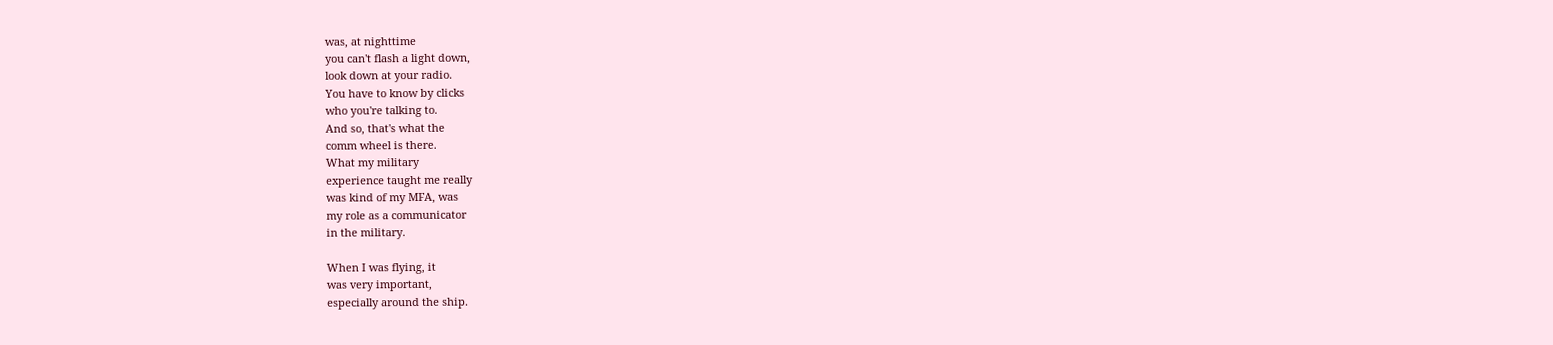was, at nighttime
you can't flash a light down,
look down at your radio.
You have to know by clicks
who you're talking to.
And so, that's what the
comm wheel is there.
What my military
experience taught me really
was kind of my MFA, was
my role as a communicator
in the military.

When I was flying, it
was very important,
especially around the ship.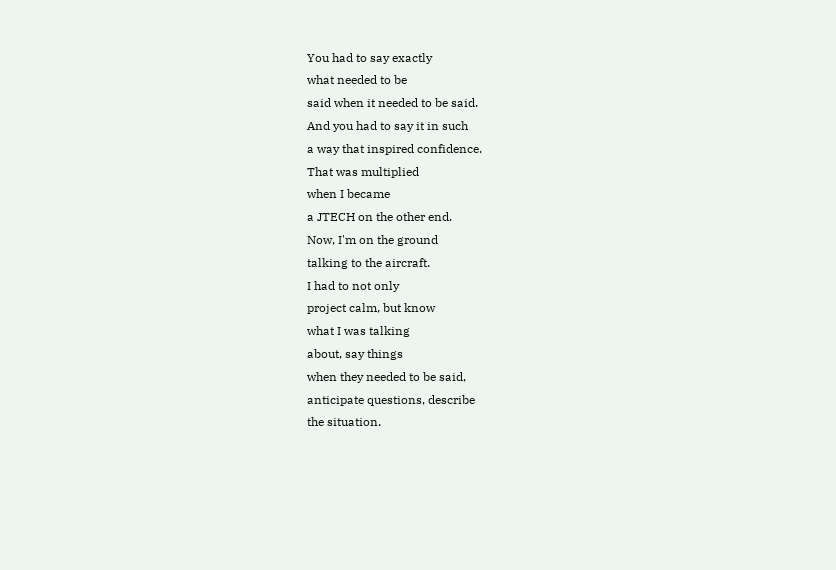You had to say exactly
what needed to be
said when it needed to be said.
And you had to say it in such
a way that inspired confidence.
That was multiplied
when I became
a JTECH on the other end.
Now, I'm on the ground
talking to the aircraft.
I had to not only
project calm, but know
what I was talking
about, say things
when they needed to be said,
anticipate questions, describe
the situation.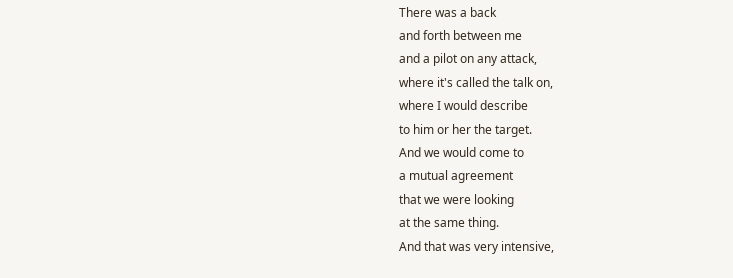There was a back
and forth between me
and a pilot on any attack,
where it's called the talk on,
where I would describe
to him or her the target.
And we would come to
a mutual agreement
that we were looking
at the same thing.
And that was very intensive,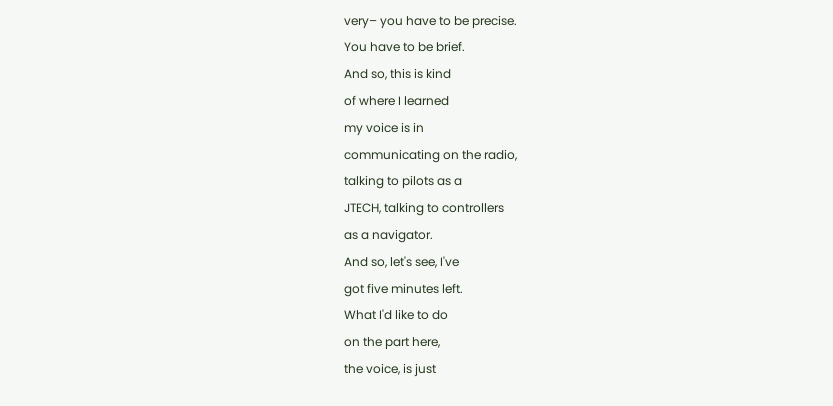very– you have to be precise.
You have to be brief.
And so, this is kind
of where I learned
my voice is in
communicating on the radio,
talking to pilots as a
JTECH, talking to controllers
as a navigator.
And so, let's see, I've
got five minutes left.
What I'd like to do
on the part here,
the voice, is just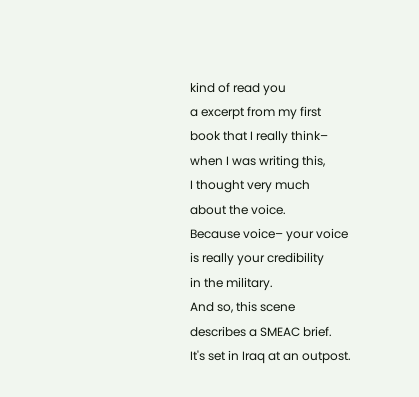kind of read you
a excerpt from my first
book that I really think–
when I was writing this,
I thought very much
about the voice.
Because voice– your voice
is really your credibility
in the military.
And so, this scene
describes a SMEAC brief.
It's set in Iraq at an outpost.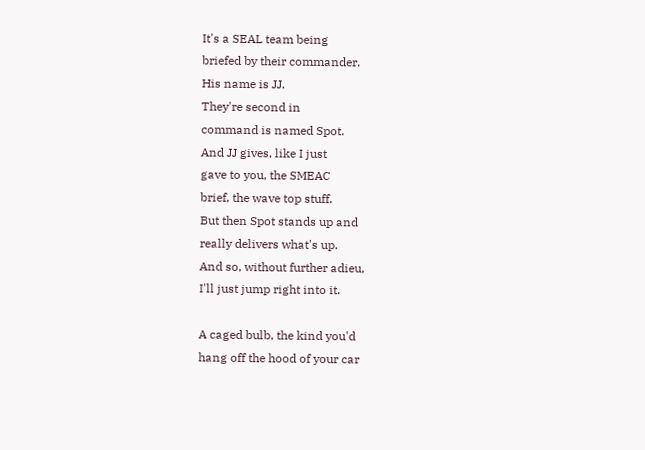It's a SEAL team being
briefed by their commander.
His name is JJ.
They're second in
command is named Spot.
And JJ gives, like I just
gave to you, the SMEAC
brief, the wave top stuff.
But then Spot stands up and
really delivers what's up.
And so, without further adieu,
I'll just jump right into it.

A caged bulb, the kind you'd
hang off the hood of your car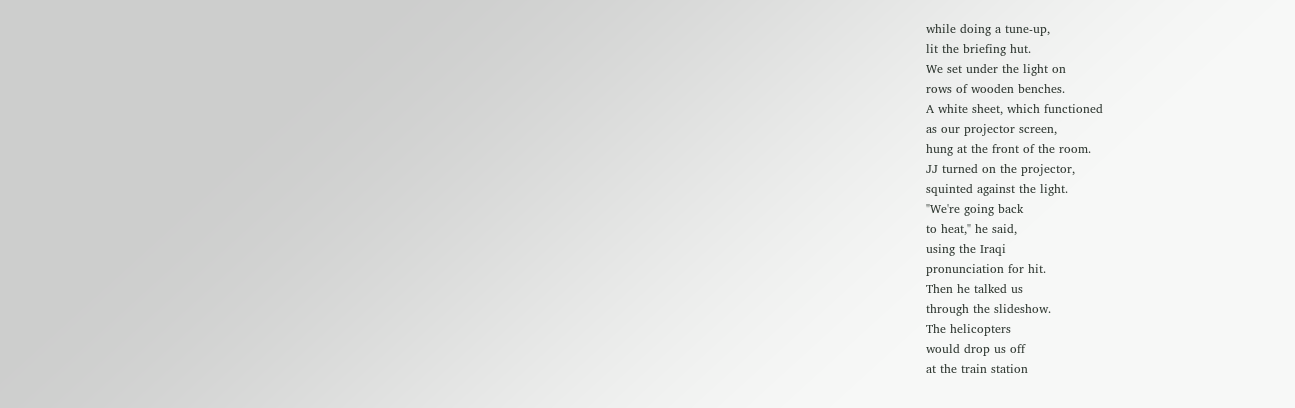while doing a tune-up,
lit the briefing hut.
We set under the light on
rows of wooden benches.
A white sheet, which functioned
as our projector screen,
hung at the front of the room.
JJ turned on the projector,
squinted against the light.
"We're going back
to heat," he said,
using the Iraqi
pronunciation for hit.
Then he talked us
through the slideshow.
The helicopters
would drop us off
at the train station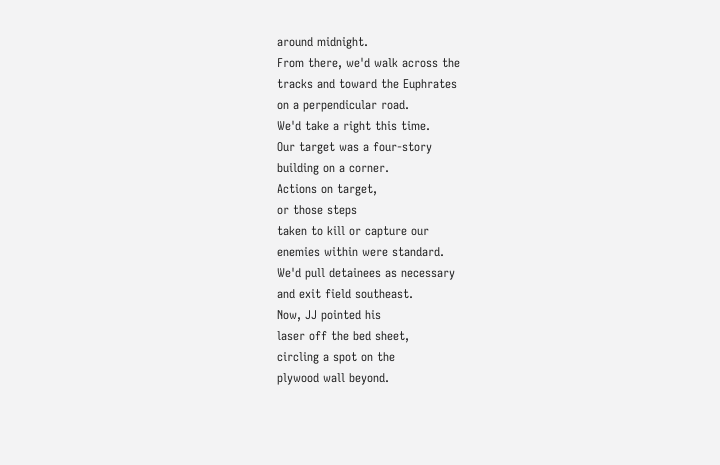around midnight.
From there, we'd walk across the
tracks and toward the Euphrates
on a perpendicular road.
We'd take a right this time.
Our target was a four-story
building on a corner.
Actions on target,
or those steps
taken to kill or capture our
enemies within were standard.
We'd pull detainees as necessary
and exit field southeast.
Now, JJ pointed his
laser off the bed sheet,
circling a spot on the
plywood wall beyond.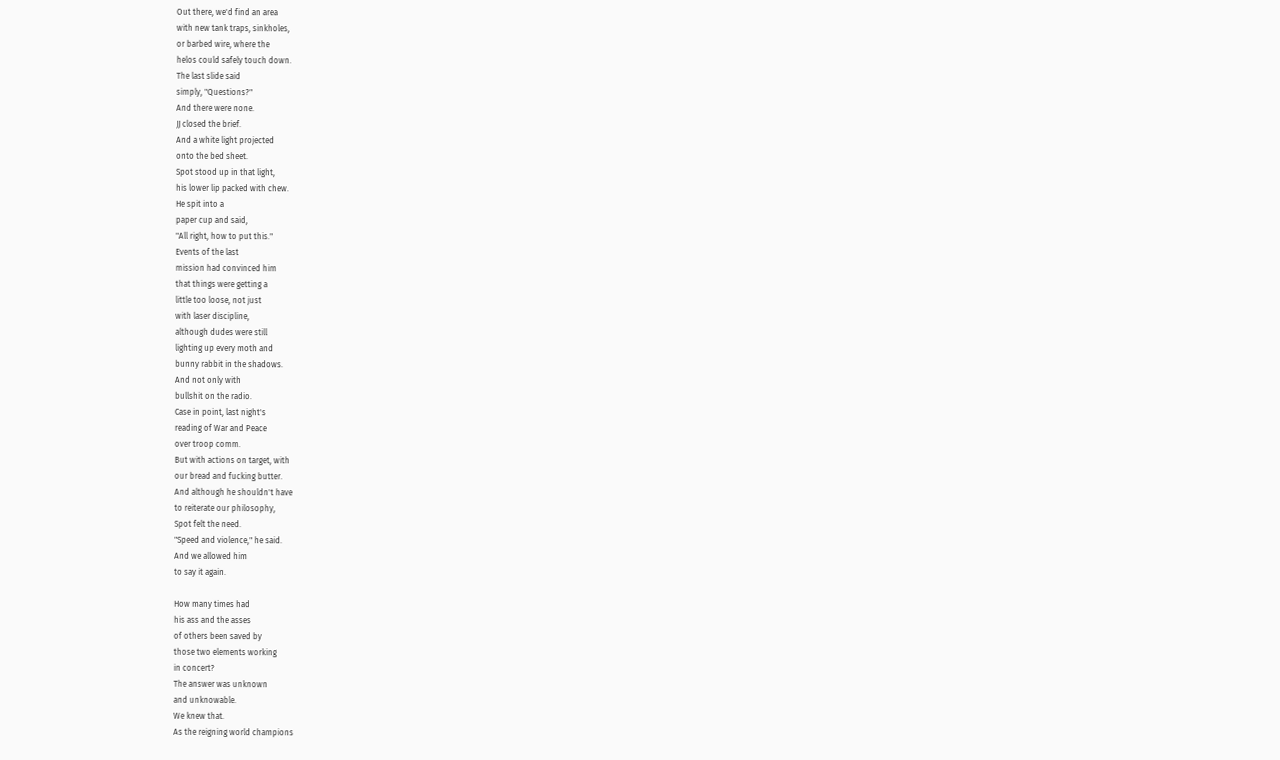Out there, we'd find an area
with new tank traps, sinkholes,
or barbed wire, where the
helos could safely touch down.
The last slide said
simply, "Questions?"
And there were none.
JJ closed the brief.
And a white light projected
onto the bed sheet.
Spot stood up in that light,
his lower lip packed with chew.
He spit into a
paper cup and said,
"All right, how to put this."
Events of the last
mission had convinced him
that things were getting a
little too loose, not just
with laser discipline,
although dudes were still
lighting up every moth and
bunny rabbit in the shadows.
And not only with
bullshit on the radio.
Case in point, last night's
reading of War and Peace
over troop comm.
But with actions on target, with
our bread and fucking butter.
And although he shouldn't have
to reiterate our philosophy,
Spot felt the need.
"Speed and violence," he said.
And we allowed him
to say it again.

How many times had
his ass and the asses
of others been saved by
those two elements working
in concert?
The answer was unknown
and unknowable.
We knew that.
As the reigning world champions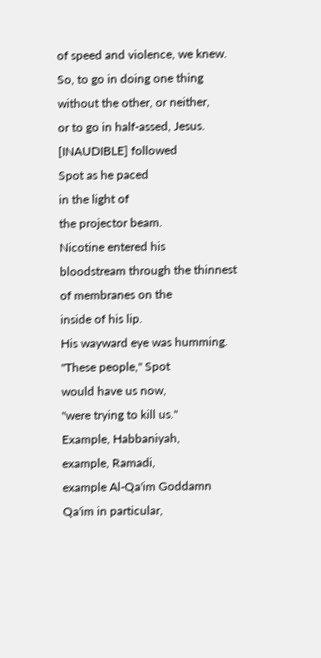of speed and violence, we knew.
So, to go in doing one thing
without the other, or neither,
or to go in half-assed, Jesus.
[INAUDIBLE] followed
Spot as he paced
in the light of
the projector beam.
Nicotine entered his
bloodstream through the thinnest
of membranes on the
inside of his lip.
His wayward eye was humming.
"These people," Spot
would have us now,
"were trying to kill us."
Example, Habbaniyah,
example, Ramadi,
example Al-Qa'im Goddamn
Qa'im in particular,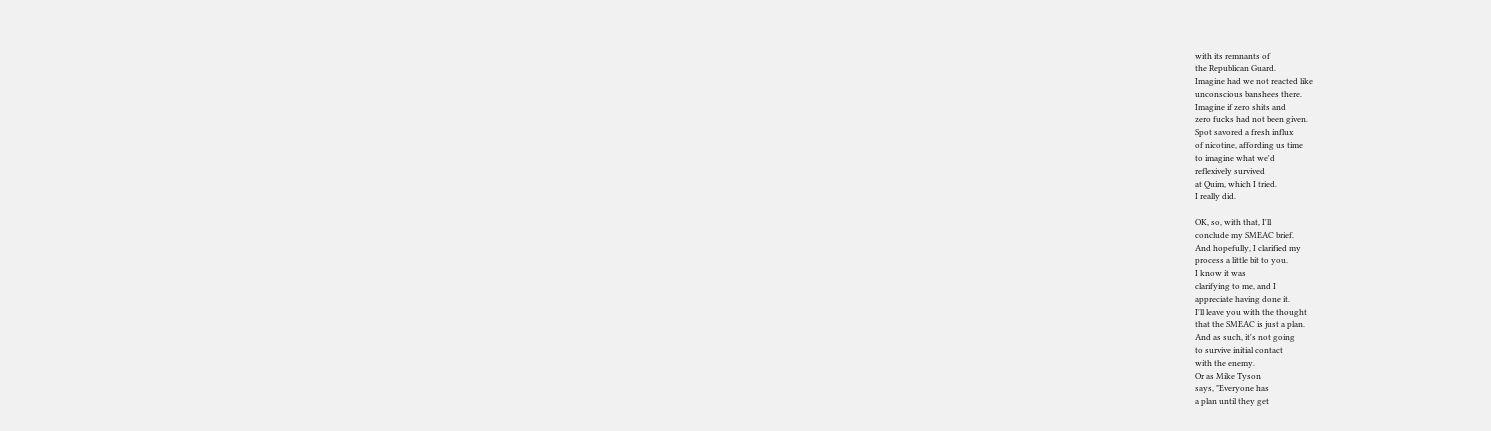with its remnants of
the Republican Guard.
Imagine had we not reacted like
unconscious banshees there.
Imagine if zero shits and
zero fucks had not been given.
Spot savored a fresh influx
of nicotine, affording us time
to imagine what we'd
reflexively survived
at Quim, which I tried.
I really did.

OK, so, with that, I'll
conclude my SMEAC brief.
And hopefully, I clarified my
process a little bit to you.
I know it was
clarifying to me, and I
appreciate having done it.
I'll leave you with the thought
that the SMEAC is just a plan.
And as such, it's not going
to survive initial contact
with the enemy.
Or as Mike Tyson
says, "Everyone has
a plan until they get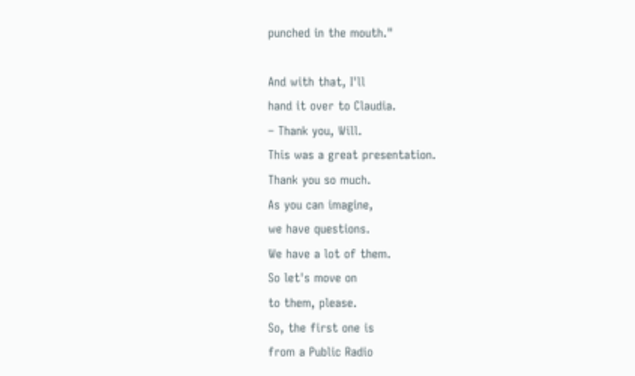punched in the mouth."

And with that, I'll
hand it over to Claudia.
– Thank you, Will.
This was a great presentation.
Thank you so much.
As you can imagine,
we have questions.
We have a lot of them.
So let's move on
to them, please.
So, the first one is
from a Public Radio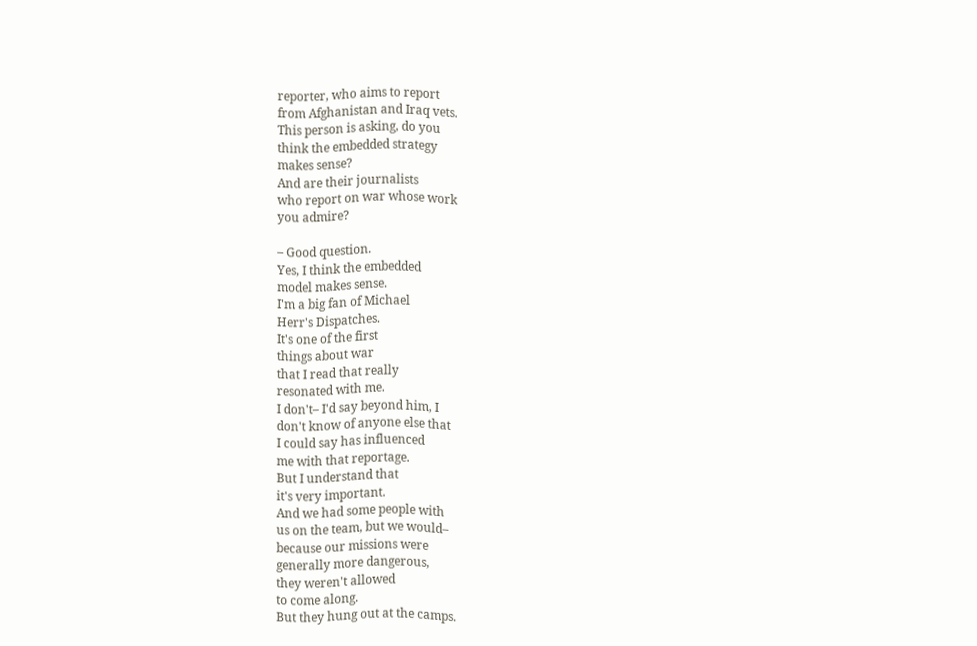reporter, who aims to report
from Afghanistan and Iraq vets.
This person is asking, do you
think the embedded strategy
makes sense?
And are their journalists
who report on war whose work
you admire?

– Good question.
Yes, I think the embedded
model makes sense.
I'm a big fan of Michael
Herr's Dispatches.
It's one of the first
things about war
that I read that really
resonated with me.
I don't– I'd say beyond him, I
don't know of anyone else that
I could say has influenced
me with that reportage.
But I understand that
it's very important.
And we had some people with
us on the team, but we would–
because our missions were
generally more dangerous,
they weren't allowed
to come along.
But they hung out at the camps.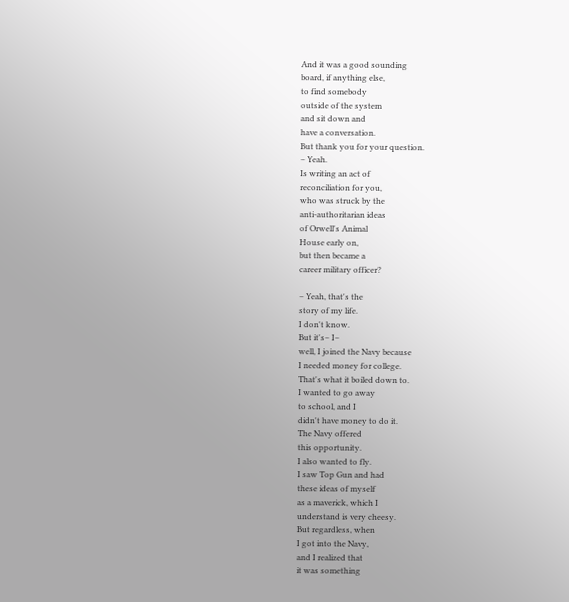And it was a good sounding
board, if anything else,
to find somebody
outside of the system
and sit down and
have a conversation.
But thank you for your question.
– Yeah.
Is writing an act of
reconciliation for you,
who was struck by the
anti-authoritarian ideas
of Orwell's Animal
House early on,
but then became a
career military officer?

– Yeah, that's the
story of my life.
I don't know.
But it's– I–
well, I joined the Navy because
I needed money for college.
That's what it boiled down to.
I wanted to go away
to school, and I
didn't have money to do it.
The Navy offered
this opportunity.
I also wanted to fly.
I saw Top Gun and had
these ideas of myself
as a maverick, which I
understand is very cheesy.
But regardless, when
I got into the Navy,
and I realized that
it was something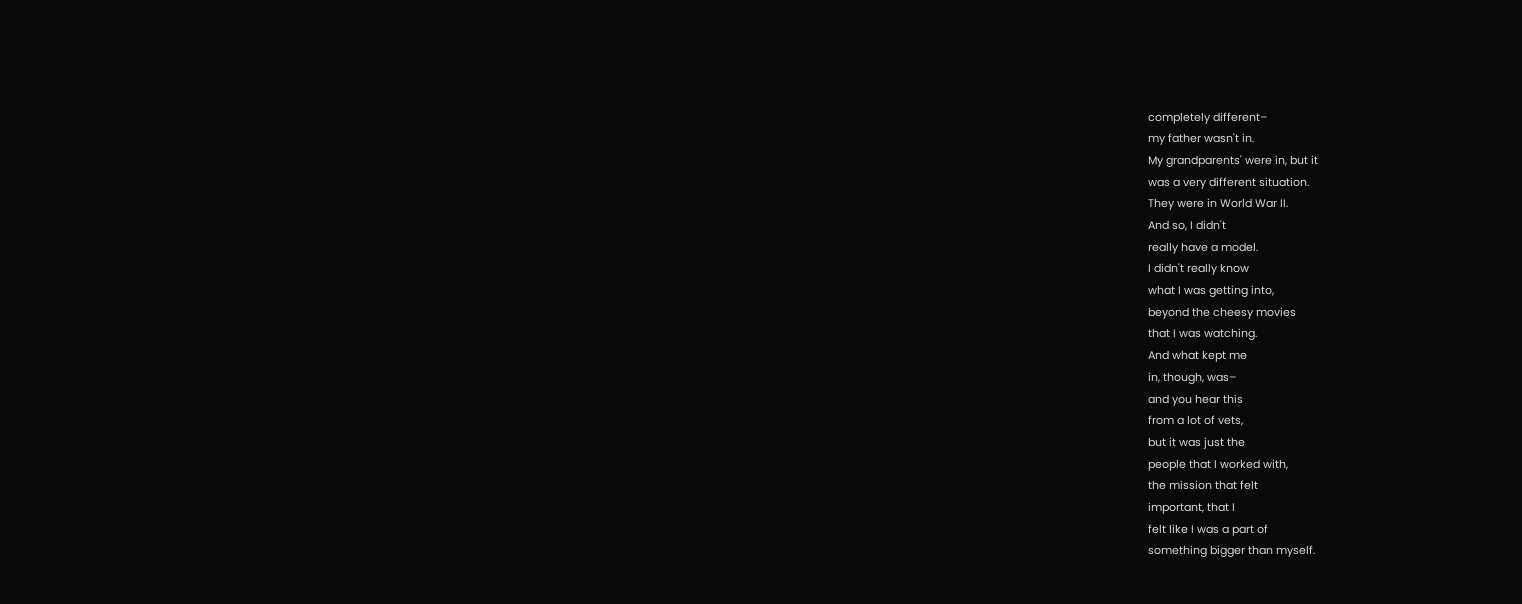completely different–
my father wasn't in.
My grandparents' were in, but it
was a very different situation.
They were in World War II.
And so, I didn't
really have a model.
I didn't really know
what I was getting into,
beyond the cheesy movies
that I was watching.
And what kept me
in, though, was–
and you hear this
from a lot of vets,
but it was just the
people that I worked with,
the mission that felt
important, that I
felt like I was a part of
something bigger than myself.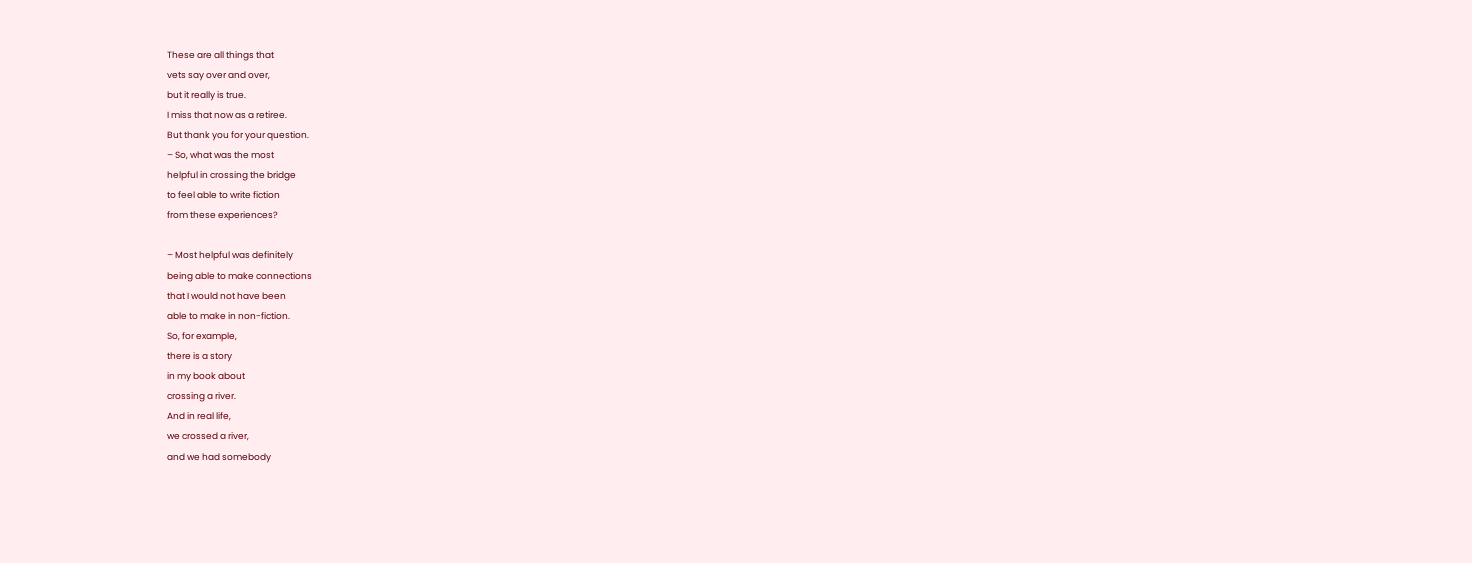These are all things that
vets say over and over,
but it really is true.
I miss that now as a retiree.
But thank you for your question.
– So, what was the most
helpful in crossing the bridge
to feel able to write fiction
from these experiences?

– Most helpful was definitely
being able to make connections
that I would not have been
able to make in non-fiction.
So, for example,
there is a story
in my book about
crossing a river.
And in real life,
we crossed a river,
and we had somebody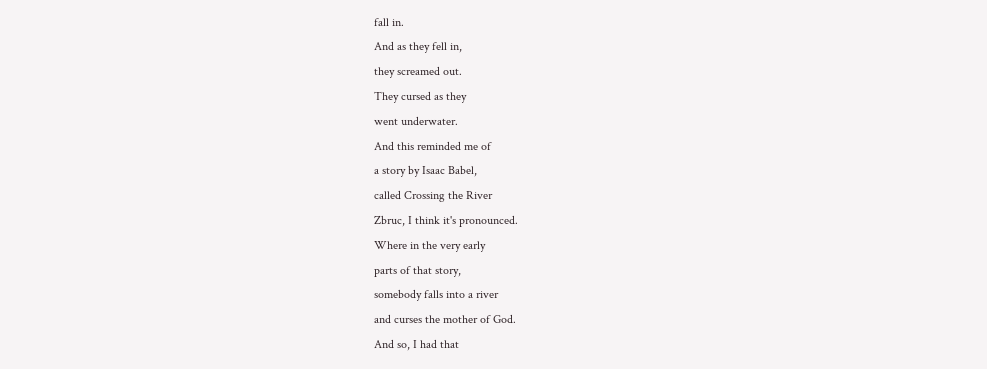fall in.
And as they fell in,
they screamed out.
They cursed as they
went underwater.
And this reminded me of
a story by Isaac Babel,
called Crossing the River
Zbruc, I think it's pronounced.
Where in the very early
parts of that story,
somebody falls into a river
and curses the mother of God.
And so, I had that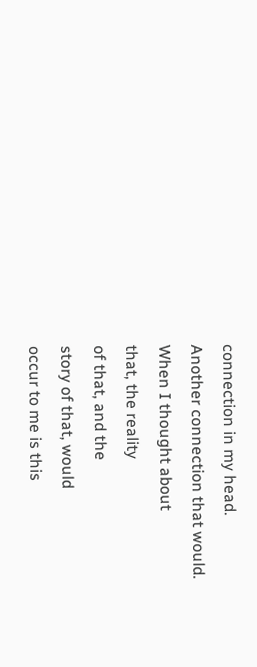connection in my head.
Another connection that would.
When I thought about
that, the reality
of that, and the
story of that, would
occur to me is this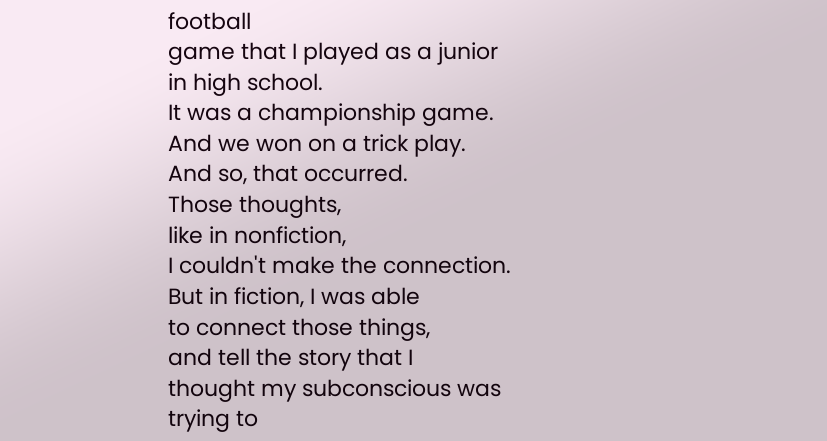football
game that I played as a junior
in high school.
It was a championship game.
And we won on a trick play.
And so, that occurred.
Those thoughts,
like in nonfiction,
I couldn't make the connection.
But in fiction, I was able
to connect those things,
and tell the story that I
thought my subconscious was
trying to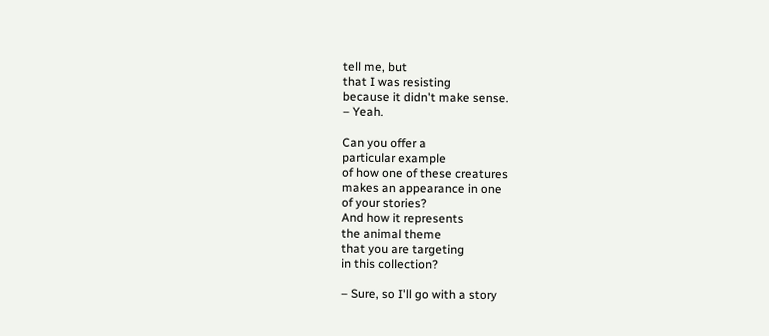tell me, but
that I was resisting
because it didn't make sense.
– Yeah.

Can you offer a
particular example
of how one of these creatures
makes an appearance in one
of your stories?
And how it represents
the animal theme
that you are targeting
in this collection?

– Sure, so I'll go with a story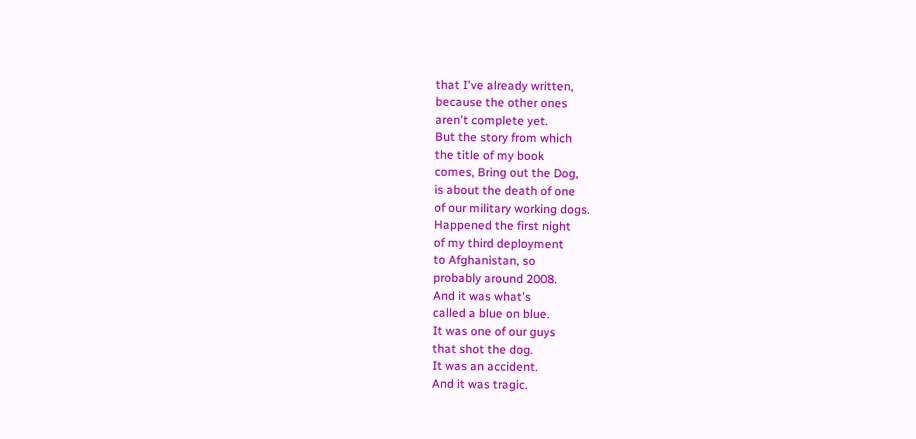that I've already written,
because the other ones
aren't complete yet.
But the story from which
the title of my book
comes, Bring out the Dog,
is about the death of one
of our military working dogs.
Happened the first night
of my third deployment
to Afghanistan, so
probably around 2008.
And it was what's
called a blue on blue.
It was one of our guys
that shot the dog.
It was an accident.
And it was tragic.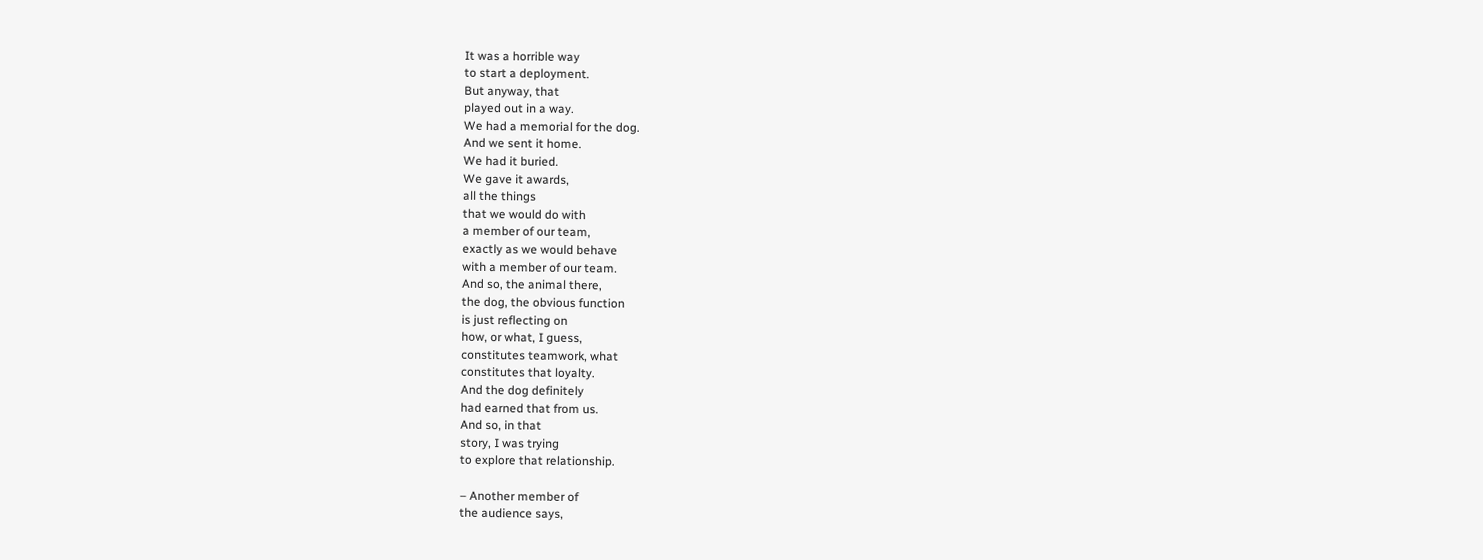It was a horrible way
to start a deployment.
But anyway, that
played out in a way.
We had a memorial for the dog.
And we sent it home.
We had it buried.
We gave it awards,
all the things
that we would do with
a member of our team,
exactly as we would behave
with a member of our team.
And so, the animal there,
the dog, the obvious function
is just reflecting on
how, or what, I guess,
constitutes teamwork, what
constitutes that loyalty.
And the dog definitely
had earned that from us.
And so, in that
story, I was trying
to explore that relationship.

– Another member of
the audience says,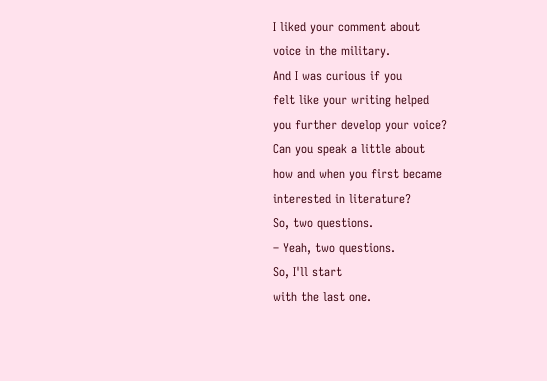I liked your comment about
voice in the military.
And I was curious if you
felt like your writing helped
you further develop your voice?
Can you speak a little about
how and when you first became
interested in literature?
So, two questions.
– Yeah, two questions.
So, I'll start
with the last one.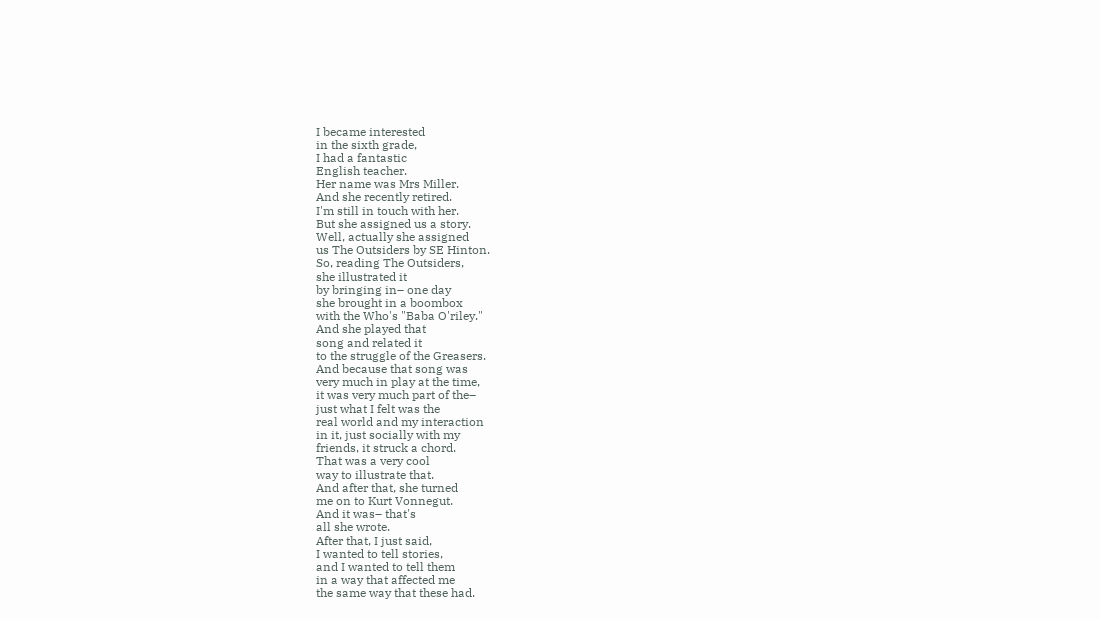I became interested
in the sixth grade,
I had a fantastic
English teacher.
Her name was Mrs Miller.
And she recently retired.
I'm still in touch with her.
But she assigned us a story.
Well, actually she assigned
us The Outsiders by SE Hinton.
So, reading The Outsiders,
she illustrated it
by bringing in– one day
she brought in a boombox
with the Who's "Baba O'riley."
And she played that
song and related it
to the struggle of the Greasers.
And because that song was
very much in play at the time,
it was very much part of the–
just what I felt was the
real world and my interaction
in it, just socially with my
friends, it struck a chord.
That was a very cool
way to illustrate that.
And after that, she turned
me on to Kurt Vonnegut.
And it was– that's
all she wrote.
After that, I just said,
I wanted to tell stories,
and I wanted to tell them
in a way that affected me
the same way that these had.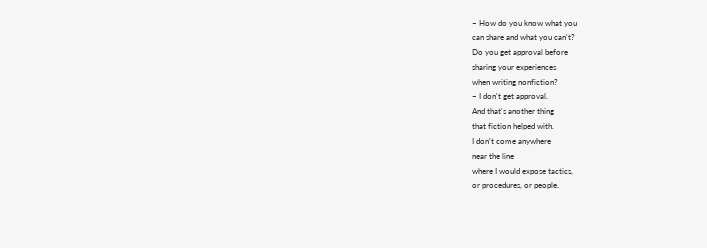– How do you know what you
can share and what you can't?
Do you get approval before
sharing your experiences
when writing nonfiction?
– I don't get approval.
And that's another thing
that fiction helped with.
I don't come anywhere
near the line
where I would expose tactics,
or procedures, or people.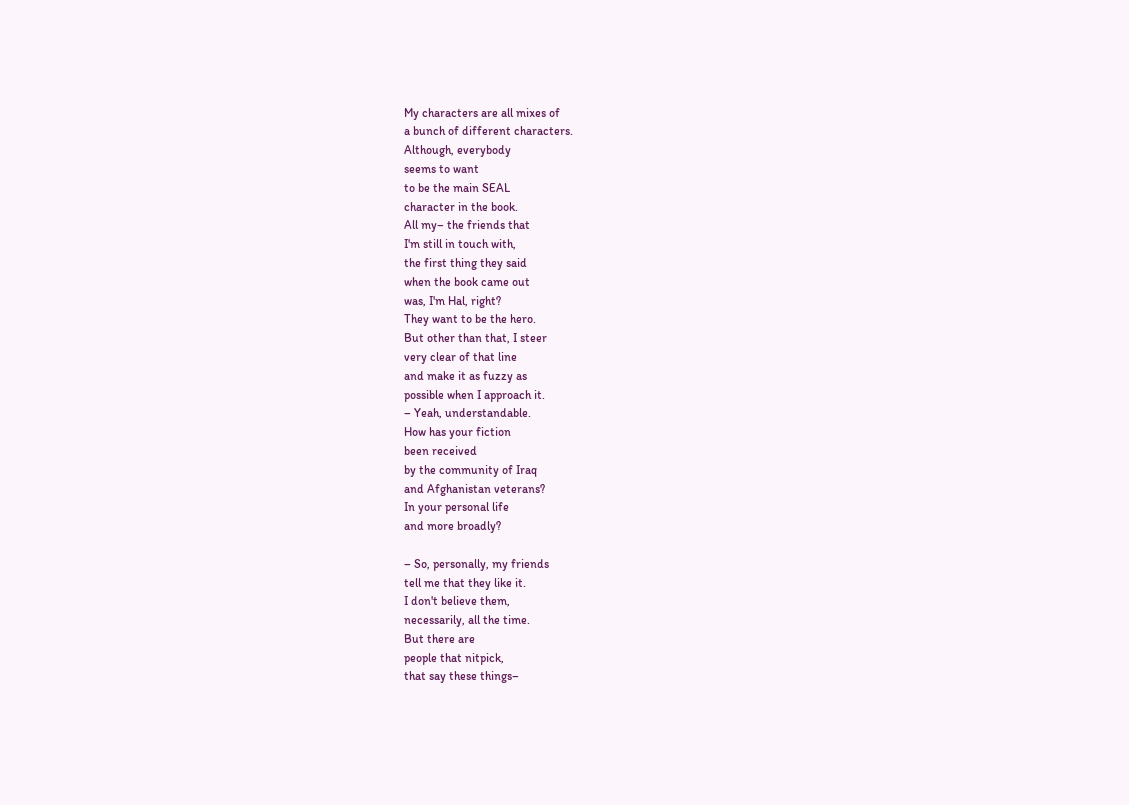My characters are all mixes of
a bunch of different characters.
Although, everybody
seems to want
to be the main SEAL
character in the book.
All my– the friends that
I'm still in touch with,
the first thing they said
when the book came out
was, I'm Hal, right?
They want to be the hero.
But other than that, I steer
very clear of that line
and make it as fuzzy as
possible when I approach it.
– Yeah, understandable.
How has your fiction
been received
by the community of Iraq
and Afghanistan veterans?
In your personal life
and more broadly?

– So, personally, my friends
tell me that they like it.
I don't believe them,
necessarily, all the time.
But there are
people that nitpick,
that say these things–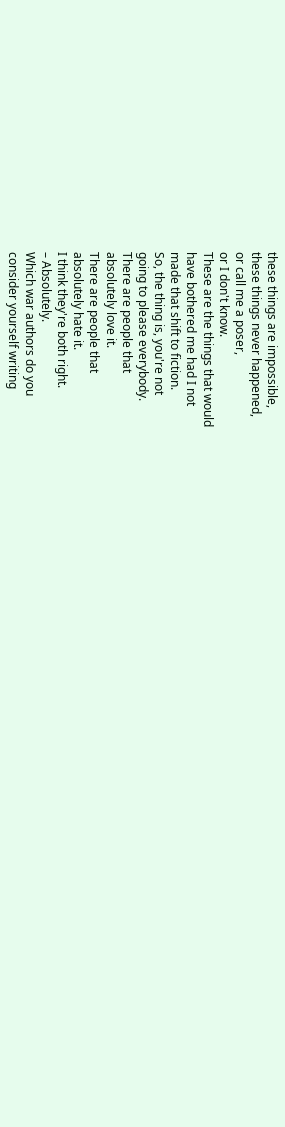these things are impossible,
these things never happened,
or call me a poser,
or I don't know.
These are the things that would
have bothered me had I not
made that shift to fiction.
So, the thing is, you're not
going to please everybody.
There are people that
absolutely love it.
There are people that
absolutely hate it.
I think they're both right.
– Absolutely.
Which war authors do you
consider yourself writing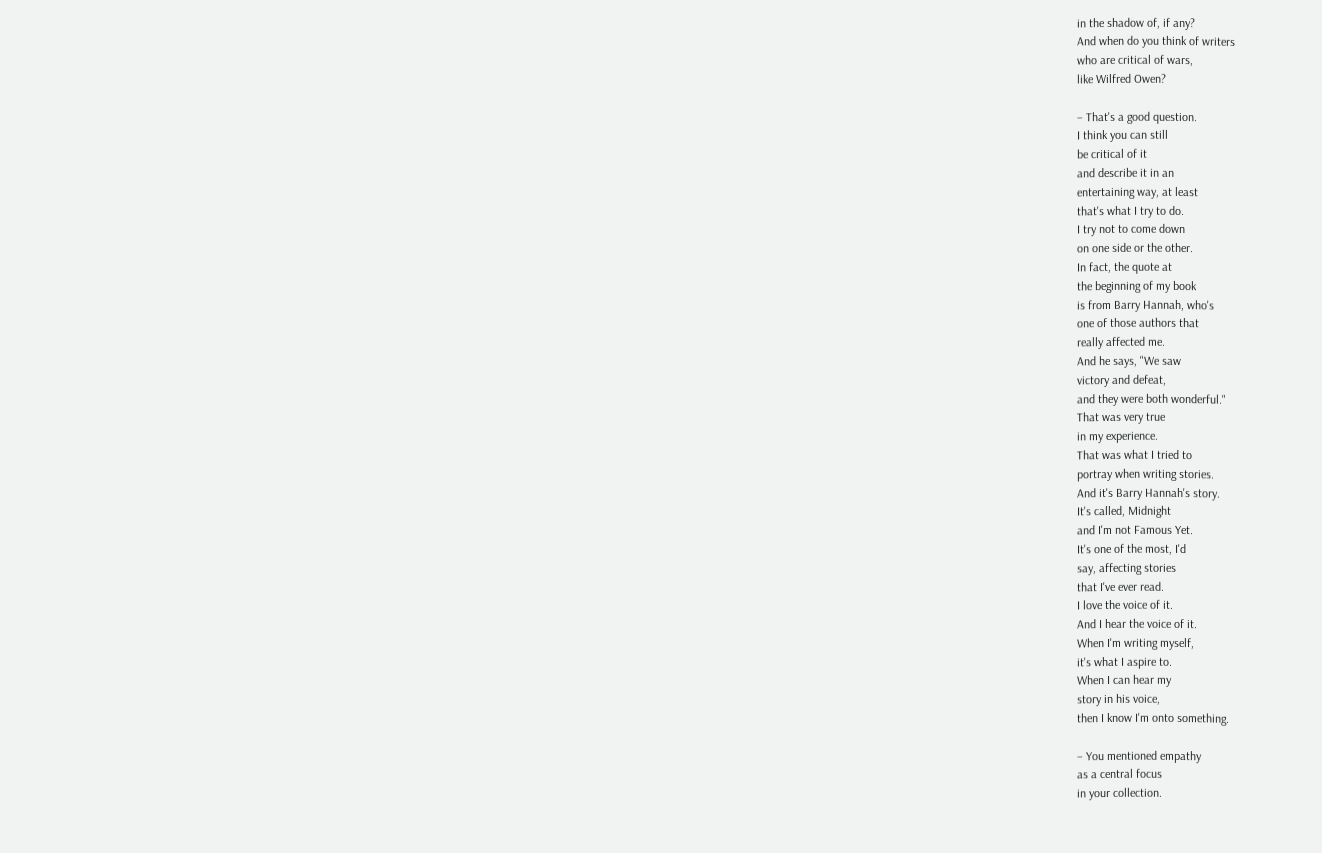in the shadow of, if any?
And when do you think of writers
who are critical of wars,
like Wilfred Owen?

– That's a good question.
I think you can still
be critical of it
and describe it in an
entertaining way, at least
that's what I try to do.
I try not to come down
on one side or the other.
In fact, the quote at
the beginning of my book
is from Barry Hannah, who's
one of those authors that
really affected me.
And he says, "We saw
victory and defeat,
and they were both wonderful."
That was very true
in my experience.
That was what I tried to
portray when writing stories.
And it's Barry Hannah's story.
It's called, Midnight
and I'm not Famous Yet.
It's one of the most, I'd
say, affecting stories
that I've ever read.
I love the voice of it.
And I hear the voice of it.
When I'm writing myself,
it's what I aspire to.
When I can hear my
story in his voice,
then I know I'm onto something.

– You mentioned empathy
as a central focus
in your collection.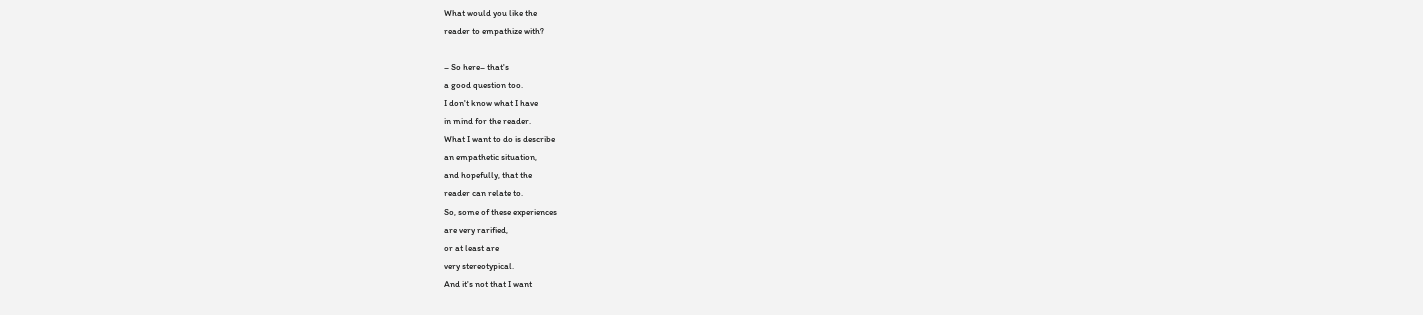What would you like the
reader to empathize with?

– So here– that's
a good question too.
I don't know what I have
in mind for the reader.
What I want to do is describe
an empathetic situation,
and hopefully, that the
reader can relate to.
So, some of these experiences
are very rarified,
or at least are
very stereotypical.
And it's not that I want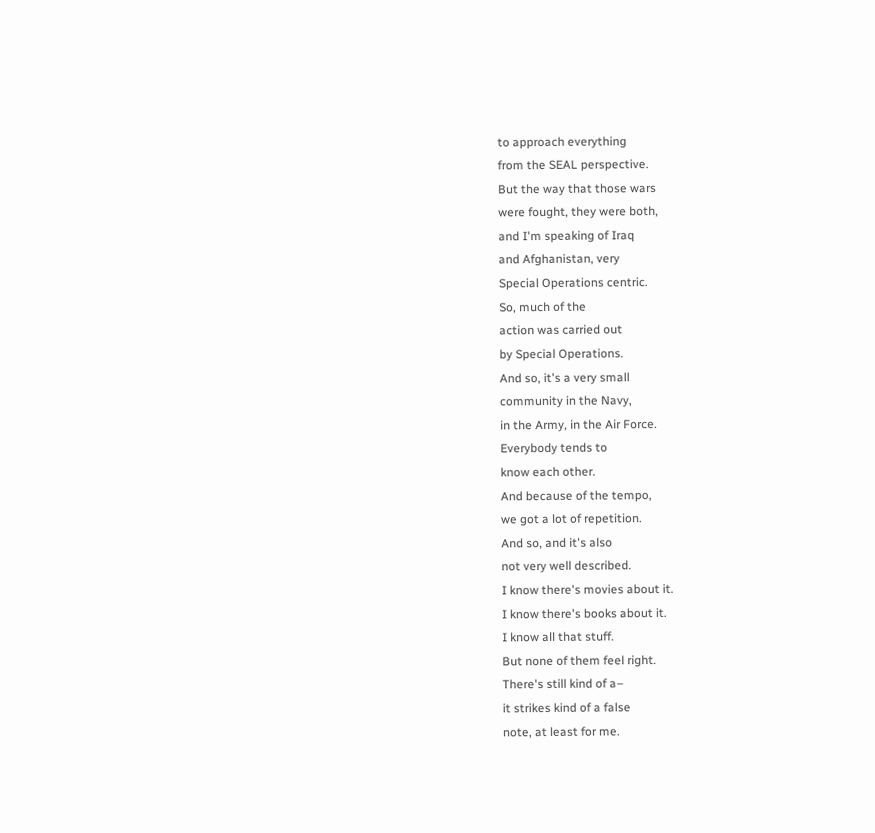to approach everything
from the SEAL perspective.
But the way that those wars
were fought, they were both,
and I'm speaking of Iraq
and Afghanistan, very
Special Operations centric.
So, much of the
action was carried out
by Special Operations.
And so, it's a very small
community in the Navy,
in the Army, in the Air Force.
Everybody tends to
know each other.
And because of the tempo,
we got a lot of repetition.
And so, and it's also
not very well described.
I know there's movies about it.
I know there's books about it.
I know all that stuff.
But none of them feel right.
There's still kind of a–
it strikes kind of a false
note, at least for me.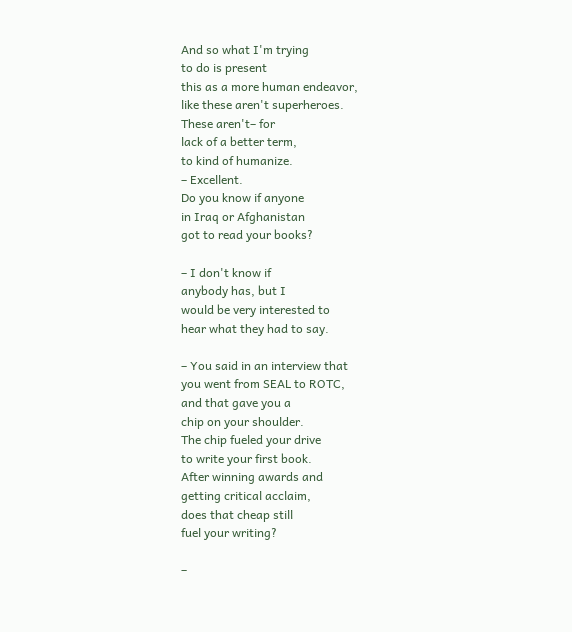And so what I'm trying
to do is present
this as a more human endeavor,
like these aren't superheroes.
These aren't– for
lack of a better term,
to kind of humanize.
– Excellent.
Do you know if anyone
in Iraq or Afghanistan
got to read your books?

– I don't know if
anybody has, but I
would be very interested to
hear what they had to say.

– You said in an interview that
you went from SEAL to ROTC,
and that gave you a
chip on your shoulder.
The chip fueled your drive
to write your first book.
After winning awards and
getting critical acclaim,
does that cheap still
fuel your writing?

–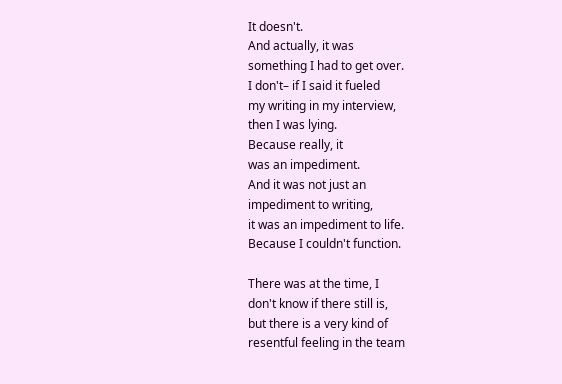It doesn't.
And actually, it was
something I had to get over.
I don't– if I said it fueled
my writing in my interview,
then I was lying.
Because really, it
was an impediment.
And it was not just an
impediment to writing,
it was an impediment to life.
Because I couldn't function.

There was at the time, I
don't know if there still is,
but there is a very kind of
resentful feeling in the team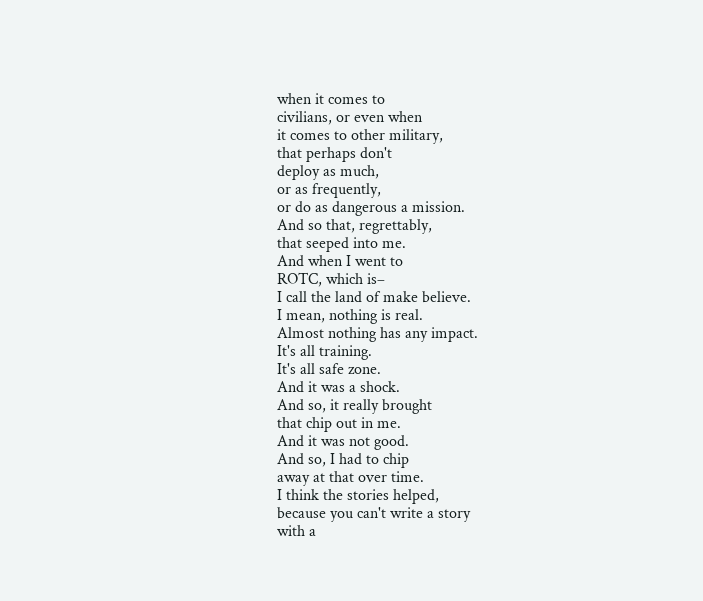when it comes to
civilians, or even when
it comes to other military,
that perhaps don't
deploy as much,
or as frequently,
or do as dangerous a mission.
And so that, regrettably,
that seeped into me.
And when I went to
ROTC, which is–
I call the land of make believe.
I mean, nothing is real.
Almost nothing has any impact.
It's all training.
It's all safe zone.
And it was a shock.
And so, it really brought
that chip out in me.
And it was not good.
And so, I had to chip
away at that over time.
I think the stories helped,
because you can't write a story
with a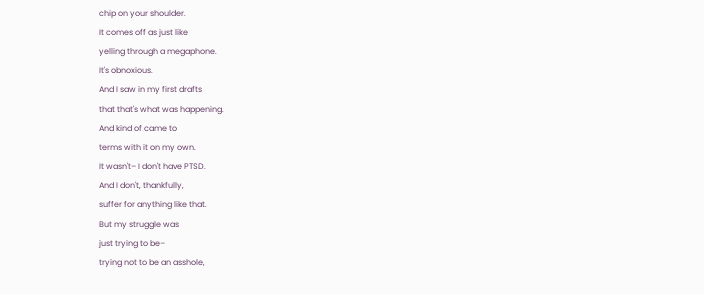chip on your shoulder.
It comes off as just like
yelling through a megaphone.
It's obnoxious.
And I saw in my first drafts
that that's what was happening.
And kind of came to
terms with it on my own.
It wasn't– I don't have PTSD.
And I don't, thankfully,
suffer for anything like that.
But my struggle was
just trying to be–
trying not to be an asshole,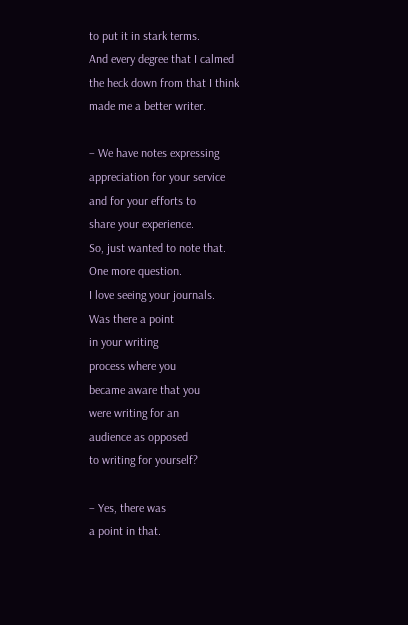to put it in stark terms.
And every degree that I calmed
the heck down from that I think
made me a better writer.

– We have notes expressing
appreciation for your service
and for your efforts to
share your experience.
So, just wanted to note that.
One more question.
I love seeing your journals.
Was there a point
in your writing
process where you
became aware that you
were writing for an
audience as opposed
to writing for yourself?

– Yes, there was
a point in that.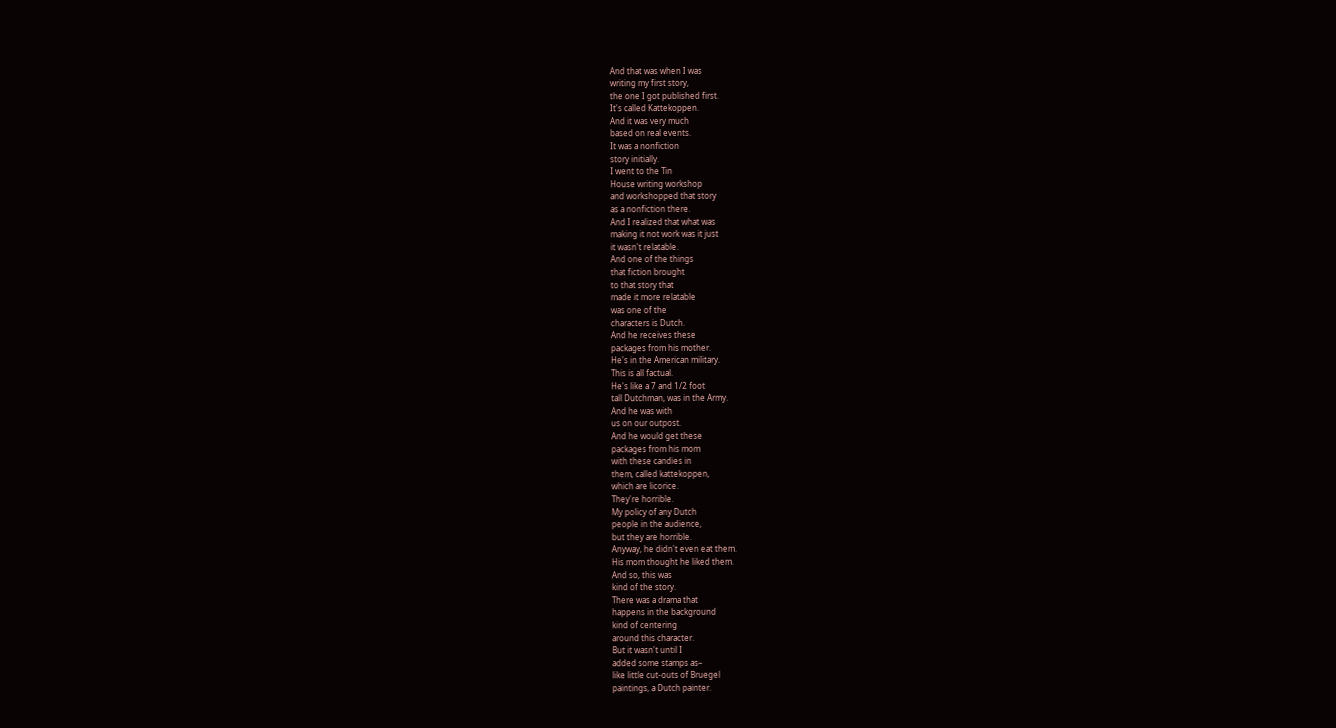And that was when I was
writing my first story,
the one I got published first.
It's called Kattekoppen.
And it was very much
based on real events.
It was a nonfiction
story initially.
I went to the Tin
House writing workshop
and workshopped that story
as a nonfiction there.
And I realized that what was
making it not work was it just
it wasn't relatable.
And one of the things
that fiction brought
to that story that
made it more relatable
was one of the
characters is Dutch.
And he receives these
packages from his mother.
He's in the American military.
This is all factual.
He's like a 7 and 1/2 foot
tall Dutchman, was in the Army.
And he was with
us on our outpost.
And he would get these
packages from his mom
with these candies in
them, called kattekoppen,
which are licorice.
They're horrible.
My policy of any Dutch
people in the audience,
but they are horrible.
Anyway, he didn't even eat them.
His mom thought he liked them.
And so, this was
kind of the story.
There was a drama that
happens in the background
kind of centering
around this character.
But it wasn't until I
added some stamps as–
like little cut-outs of Bruegel
paintings, a Dutch painter.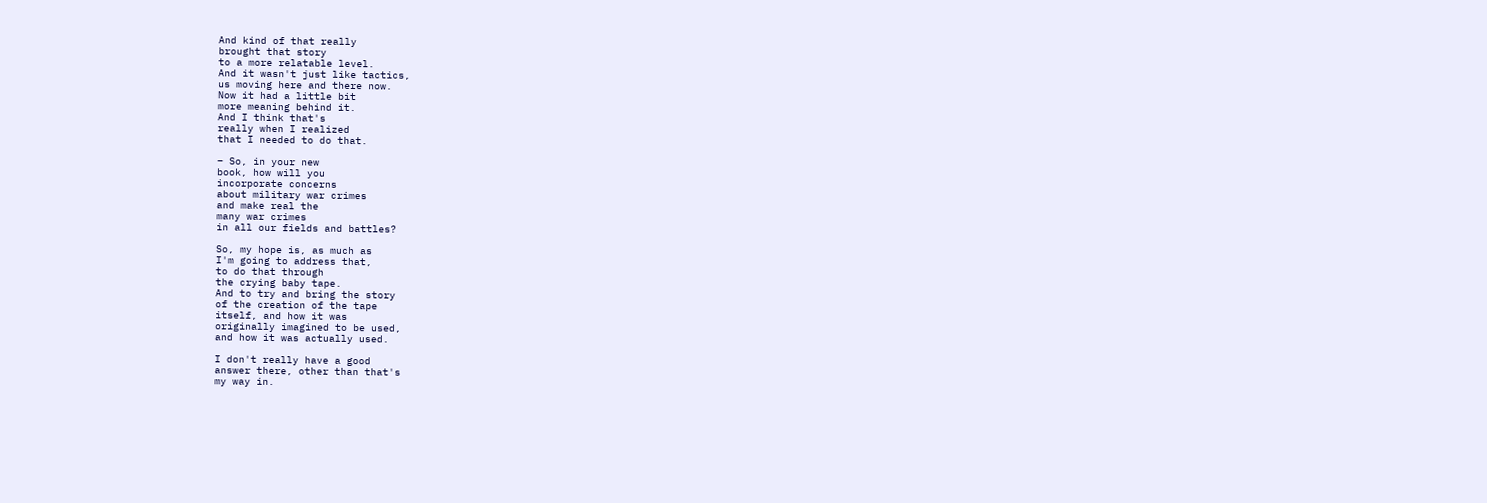And kind of that really
brought that story
to a more relatable level.
And it wasn't just like tactics,
us moving here and there now.
Now it had a little bit
more meaning behind it.
And I think that's
really when I realized
that I needed to do that.

– So, in your new
book, how will you
incorporate concerns
about military war crimes
and make real the
many war crimes
in all our fields and battles?

So, my hope is, as much as
I'm going to address that,
to do that through
the crying baby tape.
And to try and bring the story
of the creation of the tape
itself, and how it was
originally imagined to be used,
and how it was actually used.

I don't really have a good
answer there, other than that's
my way in.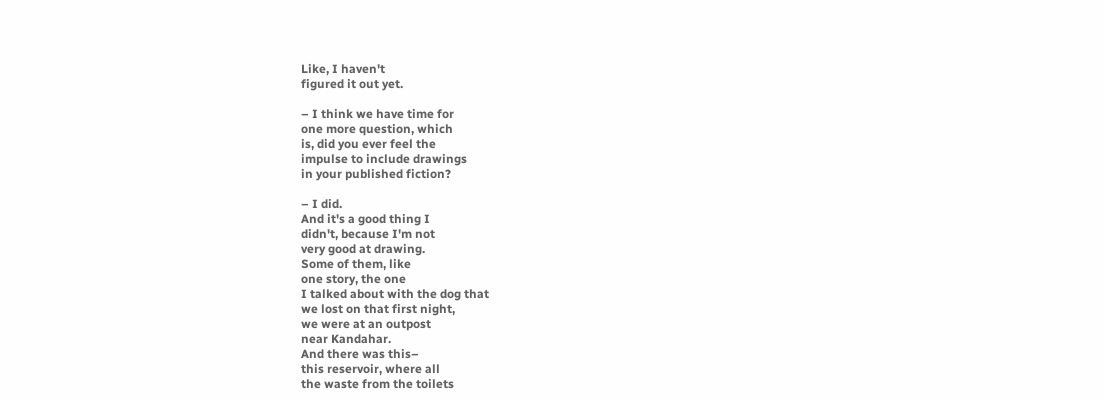Like, I haven't
figured it out yet.

– I think we have time for
one more question, which
is, did you ever feel the
impulse to include drawings
in your published fiction?

– I did.
And it's a good thing I
didn't, because I'm not
very good at drawing.
Some of them, like
one story, the one
I talked about with the dog that
we lost on that first night,
we were at an outpost
near Kandahar.
And there was this–
this reservoir, where all
the waste from the toilets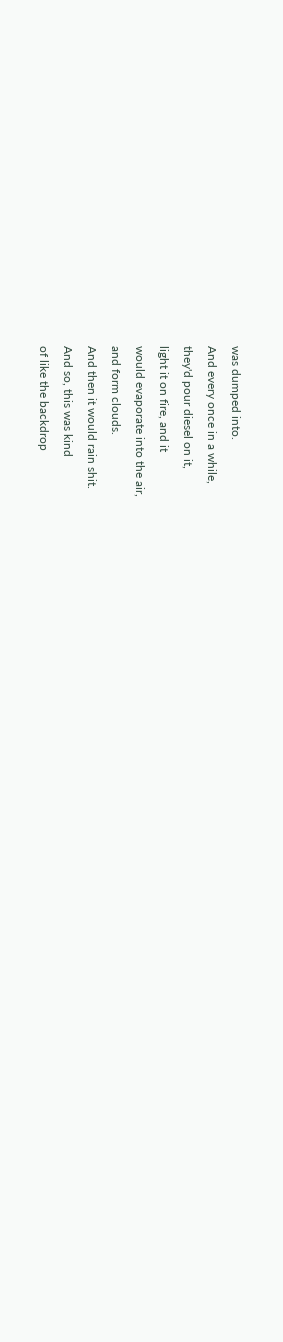was dumped into.
And every once in a while,
they'd pour diesel on it,
light it on fire, and it
would evaporate into the air,
and form clouds.
And then it would rain shit.
And so, this was kind
of like the backdrop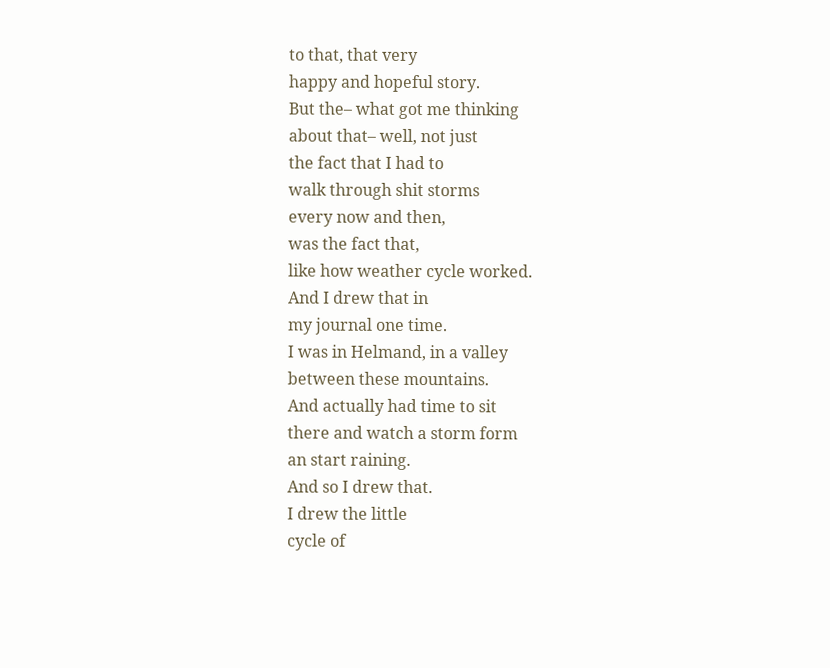to that, that very
happy and hopeful story.
But the– what got me thinking
about that– well, not just
the fact that I had to
walk through shit storms
every now and then,
was the fact that,
like how weather cycle worked.
And I drew that in
my journal one time.
I was in Helmand, in a valley
between these mountains.
And actually had time to sit
there and watch a storm form
an start raining.
And so I drew that.
I drew the little
cycle of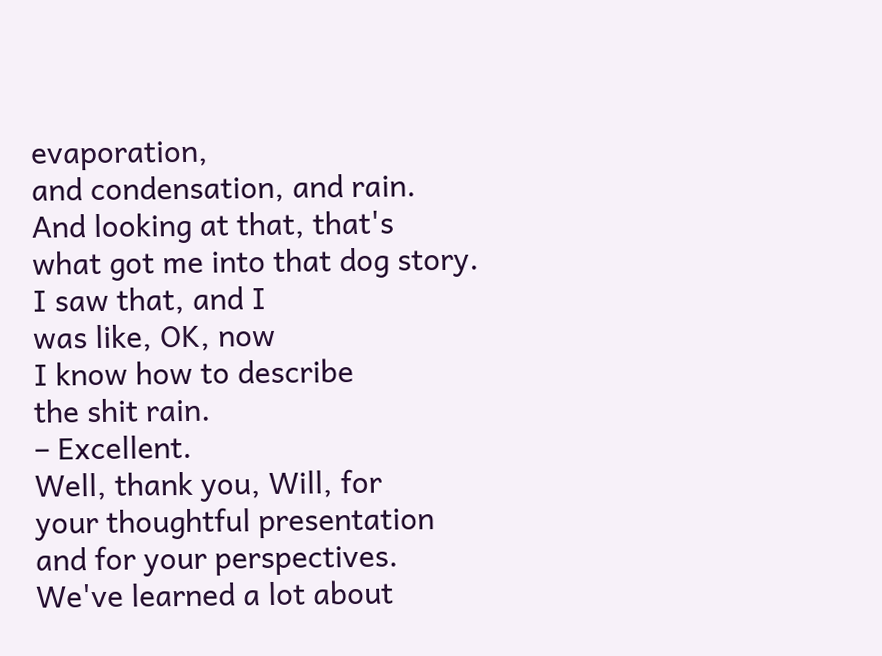evaporation,
and condensation, and rain.
And looking at that, that's
what got me into that dog story.
I saw that, and I
was like, OK, now
I know how to describe
the shit rain.
– Excellent.
Well, thank you, Will, for
your thoughtful presentation
and for your perspectives.
We've learned a lot about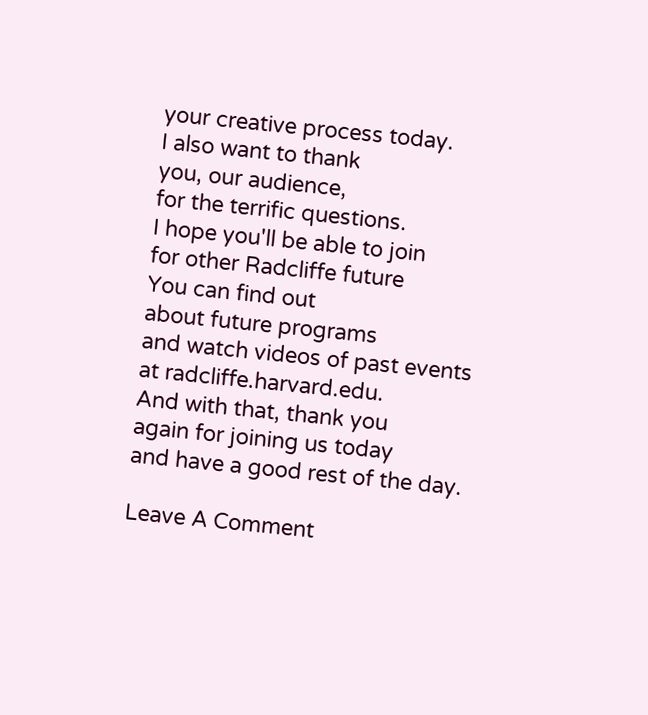your creative process today.
I also want to thank
you, our audience,
for the terrific questions.
I hope you'll be able to join
for other Radcliffe future
You can find out
about future programs
and watch videos of past events
at radcliffe.harvard.edu.
And with that, thank you
again for joining us today
and have a good rest of the day.

Leave A Comment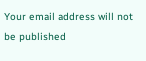Your email address will not be published